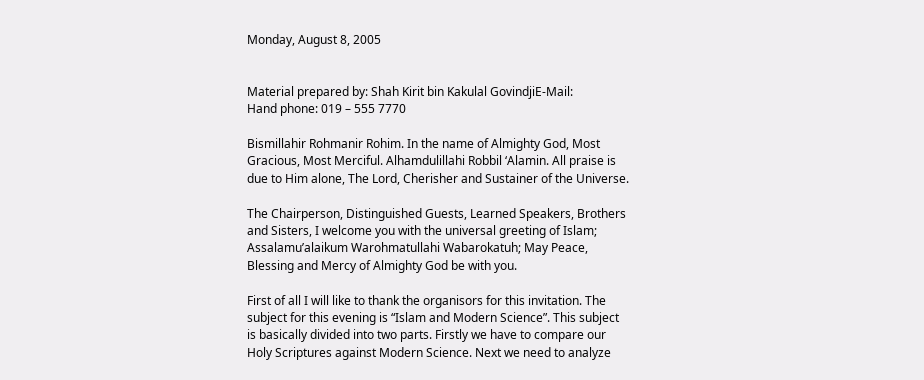Monday, August 8, 2005


Material prepared by: Shah Kirit bin Kakulal GovindjiE-Mail:
Hand phone: 019 – 555 7770

Bismillahir Rohmanir Rohim. In the name of Almighty God, Most Gracious, Most Merciful. Alhamdulillahi Robbil ‘Alamin. All praise is due to Him alone, The Lord, Cherisher and Sustainer of the Universe.

The Chairperson, Distinguished Guests, Learned Speakers, Brothers and Sisters, I welcome you with the universal greeting of Islam; Assalamu’alaikum Warohmatullahi Wabarokatuh; May Peace, Blessing and Mercy of Almighty God be with you.

First of all I will like to thank the organisors for this invitation. The subject for this evening is “Islam and Modern Science”. This subject is basically divided into two parts. Firstly we have to compare our Holy Scriptures against Modern Science. Next we need to analyze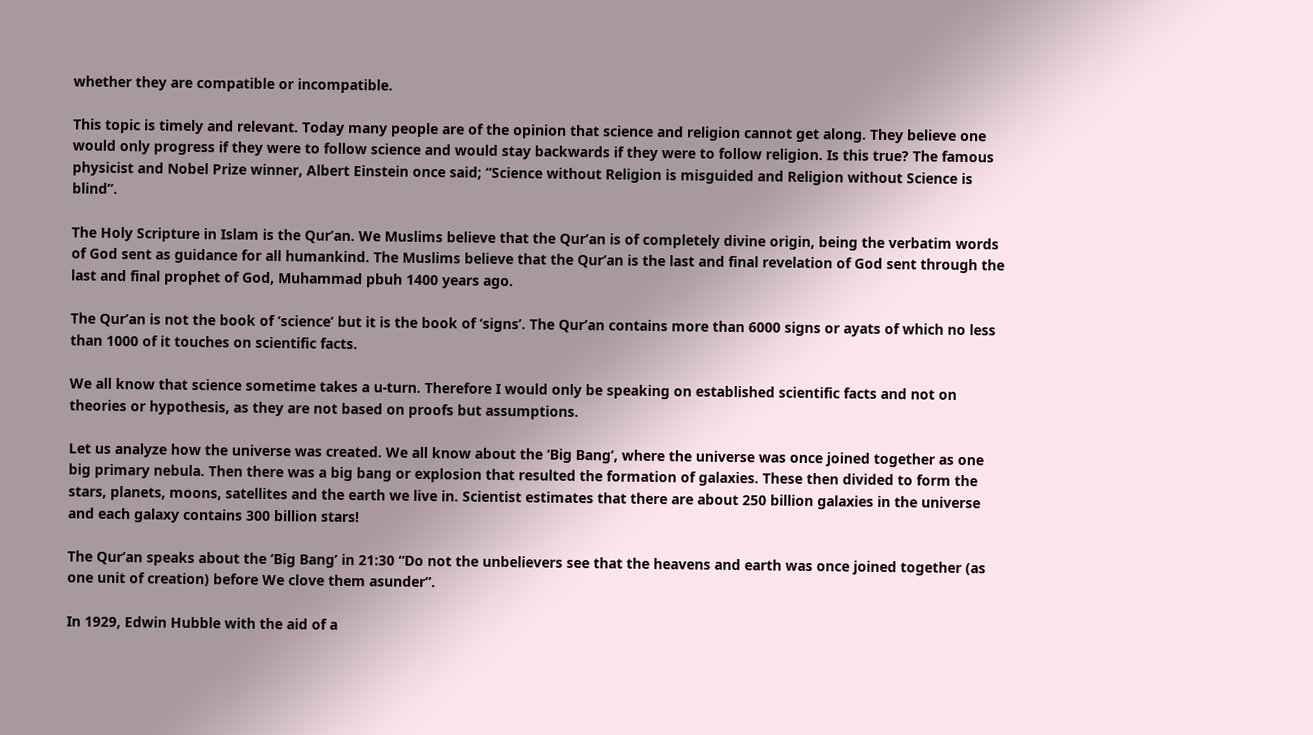whether they are compatible or incompatible.

This topic is timely and relevant. Today many people are of the opinion that science and religion cannot get along. They believe one would only progress if they were to follow science and would stay backwards if they were to follow religion. Is this true? The famous physicist and Nobel Prize winner, Albert Einstein once said; “Science without Religion is misguided and Religion without Science is blind”.

The Holy Scripture in Islam is the Qur’an. We Muslims believe that the Qur’an is of completely divine origin, being the verbatim words of God sent as guidance for all humankind. The Muslims believe that the Qur’an is the last and final revelation of God sent through the last and final prophet of God, Muhammad pbuh 1400 years ago.

The Qur’an is not the book of ‘science’ but it is the book of ‘signs’. The Qur’an contains more than 6000 signs or ayats of which no less than 1000 of it touches on scientific facts.

We all know that science sometime takes a u-turn. Therefore I would only be speaking on established scientific facts and not on theories or hypothesis, as they are not based on proofs but assumptions.

Let us analyze how the universe was created. We all know about the ‘Big Bang’, where the universe was once joined together as one big primary nebula. Then there was a big bang or explosion that resulted the formation of galaxies. These then divided to form the stars, planets, moons, satellites and the earth we live in. Scientist estimates that there are about 250 billion galaxies in the universe and each galaxy contains 300 billion stars!

The Qur’an speaks about the ‘Big Bang’ in 21:30 “Do not the unbelievers see that the heavens and earth was once joined together (as one unit of creation) before We clove them asunder”.

In 1929, Edwin Hubble with the aid of a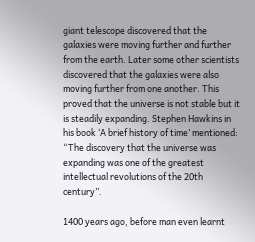giant telescope discovered that the galaxies were moving further and further from the earth. Later some other scientists discovered that the galaxies were also moving further from one another. This proved that the universe is not stable but it is steadily expanding. Stephen Hawkins in his book ‘A brief history of time’ mentioned: “The discovery that the universe was expanding was one of the greatest intellectual revolutions of the 20th century”.

1400 years ago, before man even learnt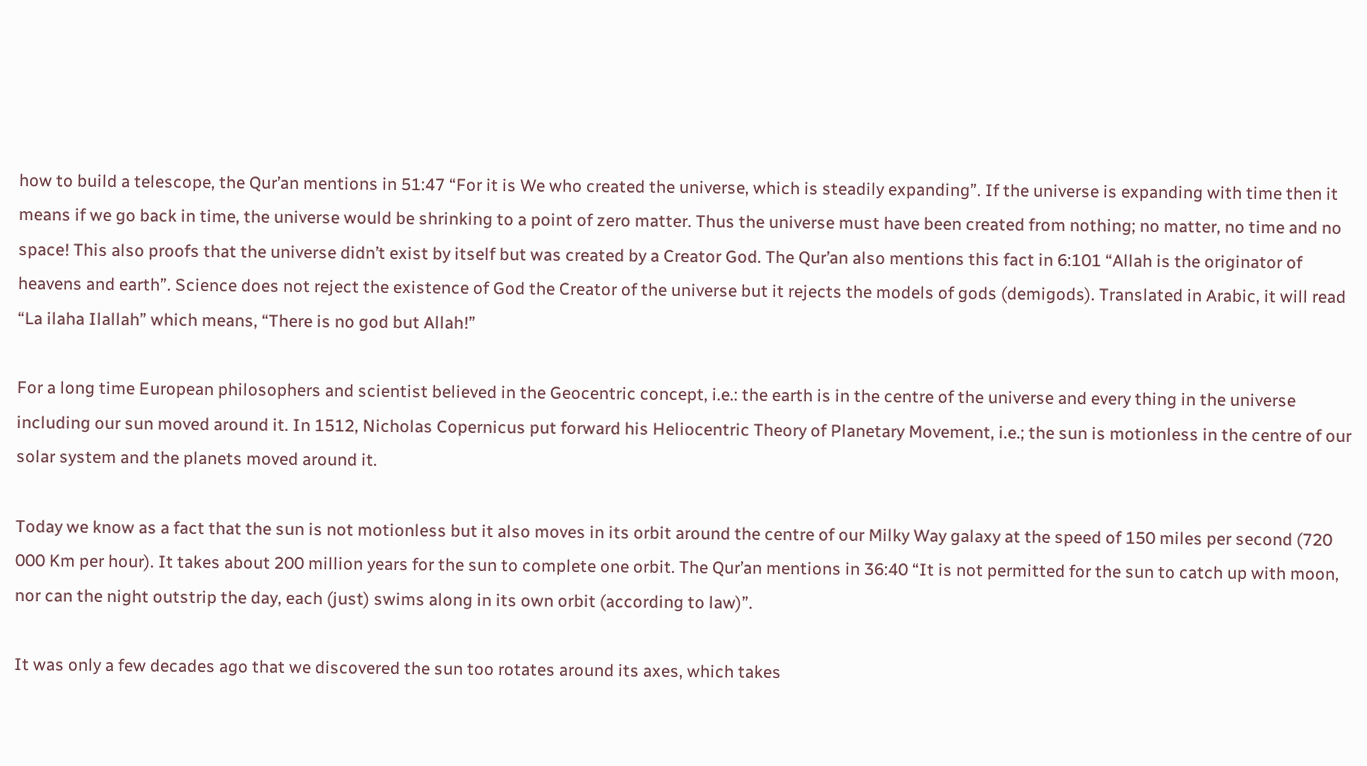how to build a telescope, the Qur’an mentions in 51:47 “For it is We who created the universe, which is steadily expanding”. If the universe is expanding with time then it means if we go back in time, the universe would be shrinking to a point of zero matter. Thus the universe must have been created from nothing; no matter, no time and no space! This also proofs that the universe didn’t exist by itself but was created by a Creator God. The Qur’an also mentions this fact in 6:101 “Allah is the originator of heavens and earth”. Science does not reject the existence of God the Creator of the universe but it rejects the models of gods (demigods). Translated in Arabic, it will read “La ilaha Ilallah” which means, “There is no god but Allah!”

For a long time European philosophers and scientist believed in the Geocentric concept, i.e.: the earth is in the centre of the universe and every thing in the universe including our sun moved around it. In 1512, Nicholas Copernicus put forward his Heliocentric Theory of Planetary Movement, i.e.; the sun is motionless in the centre of our solar system and the planets moved around it.

Today we know as a fact that the sun is not motionless but it also moves in its orbit around the centre of our Milky Way galaxy at the speed of 150 miles per second (720 000 Km per hour). It takes about 200 million years for the sun to complete one orbit. The Qur’an mentions in 36:40 “It is not permitted for the sun to catch up with moon, nor can the night outstrip the day, each (just) swims along in its own orbit (according to law)”.

It was only a few decades ago that we discovered the sun too rotates around its axes, which takes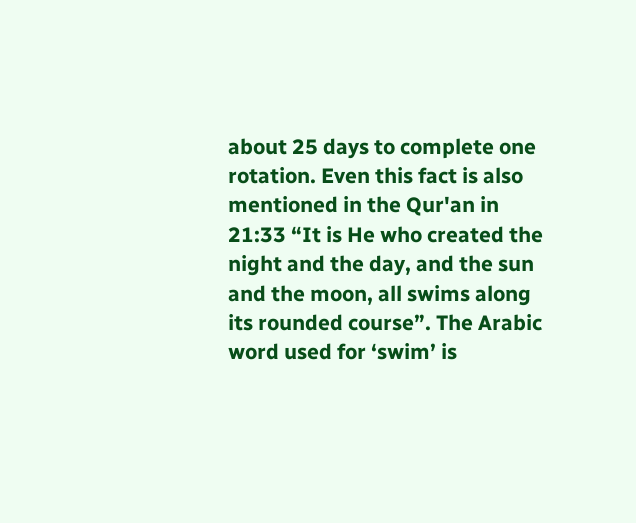about 25 days to complete one rotation. Even this fact is also mentioned in the Qur'an in 21:33 “It is He who created the night and the day, and the sun and the moon, all swims along its rounded course”. The Arabic word used for ‘swim’ is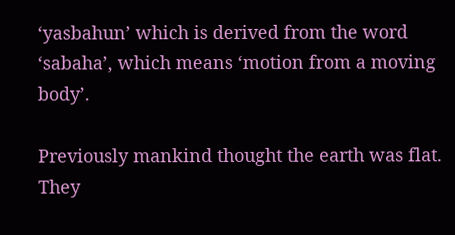‘yasbahun’ which is derived from the word ‘sabaha’, which means ‘motion from a moving body’.

Previously mankind thought the earth was flat. They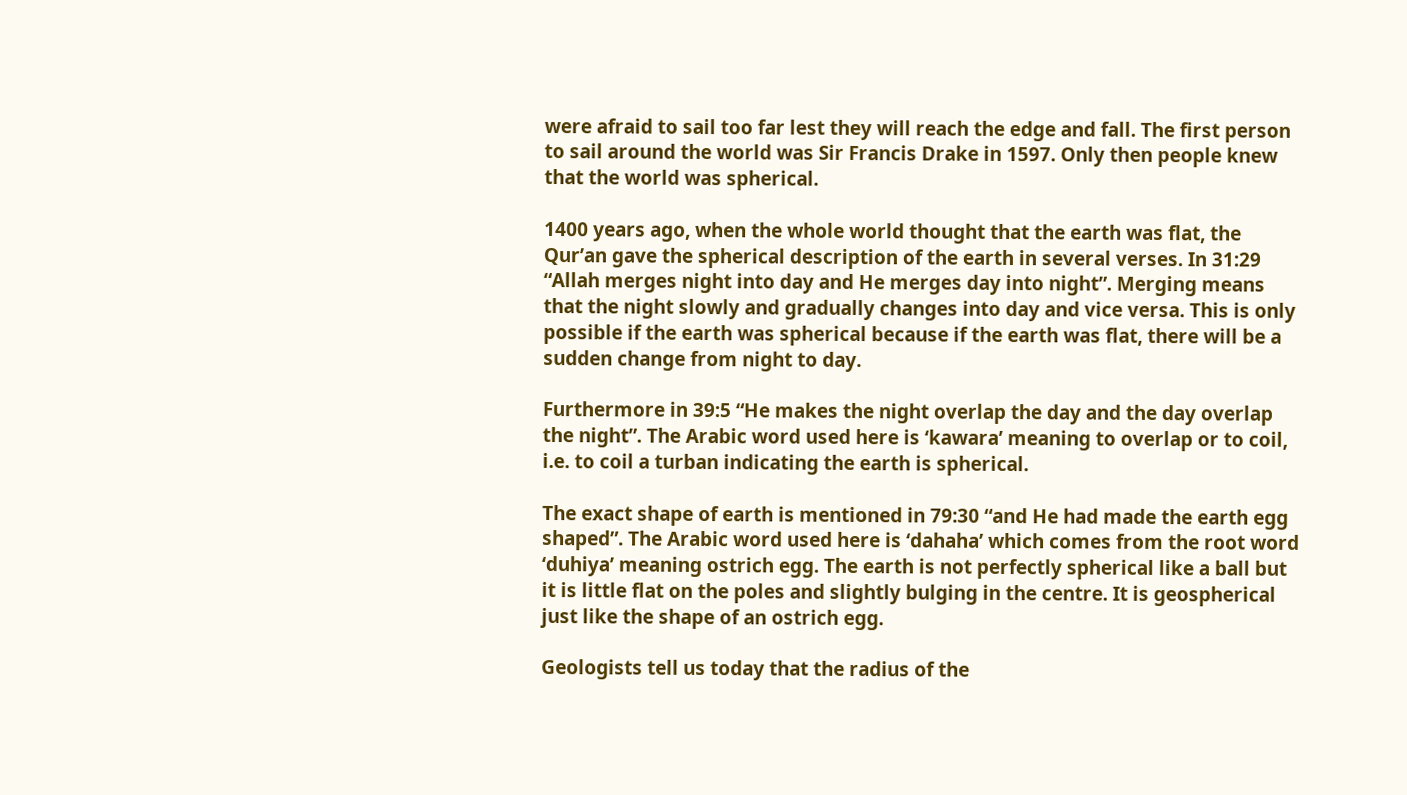were afraid to sail too far lest they will reach the edge and fall. The first person to sail around the world was Sir Francis Drake in 1597. Only then people knew that the world was spherical.

1400 years ago, when the whole world thought that the earth was flat, the Qur’an gave the spherical description of the earth in several verses. In 31:29 “Allah merges night into day and He merges day into night”. Merging means that the night slowly and gradually changes into day and vice versa. This is only possible if the earth was spherical because if the earth was flat, there will be a sudden change from night to day.

Furthermore in 39:5 “He makes the night overlap the day and the day overlap the night”. The Arabic word used here is ‘kawara’ meaning to overlap or to coil, i.e. to coil a turban indicating the earth is spherical.

The exact shape of earth is mentioned in 79:30 “and He had made the earth egg shaped”. The Arabic word used here is ‘dahaha’ which comes from the root word ‘duhiya’ meaning ostrich egg. The earth is not perfectly spherical like a ball but it is little flat on the poles and slightly bulging in the centre. It is geospherical just like the shape of an ostrich egg.

Geologists tell us today that the radius of the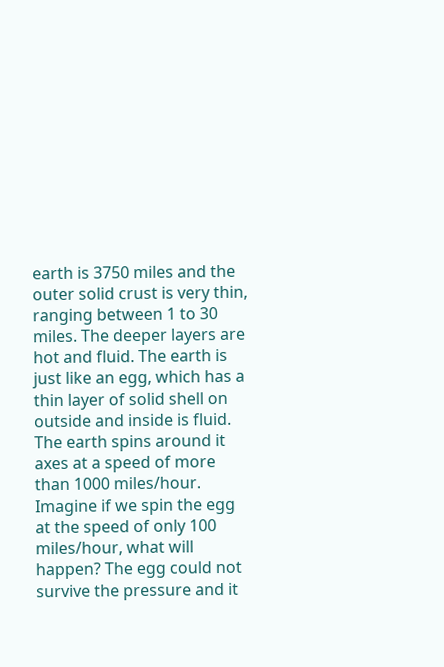earth is 3750 miles and the outer solid crust is very thin, ranging between 1 to 30 miles. The deeper layers are hot and fluid. The earth is just like an egg, which has a thin layer of solid shell on outside and inside is fluid. The earth spins around it axes at a speed of more than 1000 miles/hour. Imagine if we spin the egg at the speed of only 100 miles/hour, what will happen? The egg could not survive the pressure and it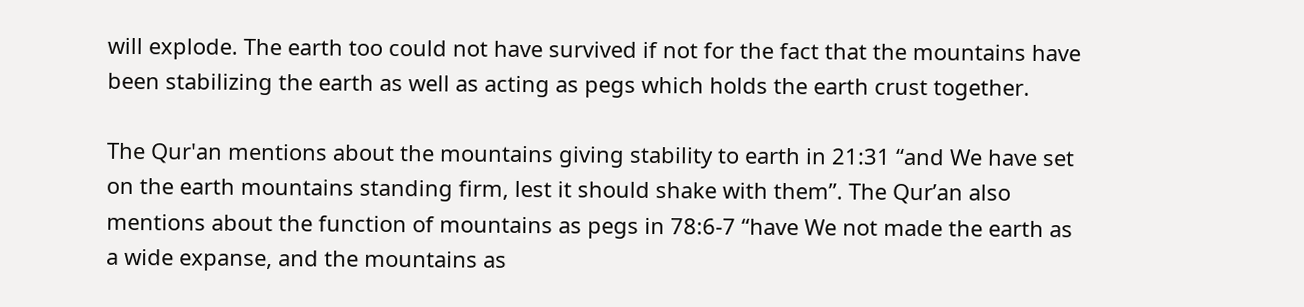will explode. The earth too could not have survived if not for the fact that the mountains have been stabilizing the earth as well as acting as pegs which holds the earth crust together.

The Qur'an mentions about the mountains giving stability to earth in 21:31 “and We have set on the earth mountains standing firm, lest it should shake with them”. The Qur’an also mentions about the function of mountains as pegs in 78:6-7 “have We not made the earth as a wide expanse, and the mountains as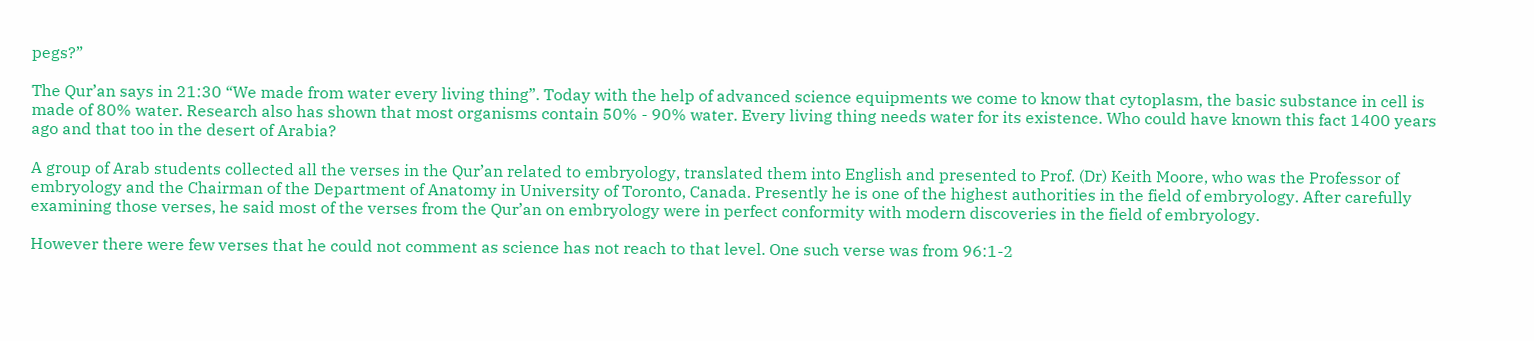pegs?”

The Qur’an says in 21:30 “We made from water every living thing”. Today with the help of advanced science equipments we come to know that cytoplasm, the basic substance in cell is made of 80% water. Research also has shown that most organisms contain 50% - 90% water. Every living thing needs water for its existence. Who could have known this fact 1400 years ago and that too in the desert of Arabia?

A group of Arab students collected all the verses in the Qur’an related to embryology, translated them into English and presented to Prof. (Dr) Keith Moore, who was the Professor of embryology and the Chairman of the Department of Anatomy in University of Toronto, Canada. Presently he is one of the highest authorities in the field of embryology. After carefully examining those verses, he said most of the verses from the Qur’an on embryology were in perfect conformity with modern discoveries in the field of embryology.

However there were few verses that he could not comment as science has not reach to that level. One such verse was from 96:1-2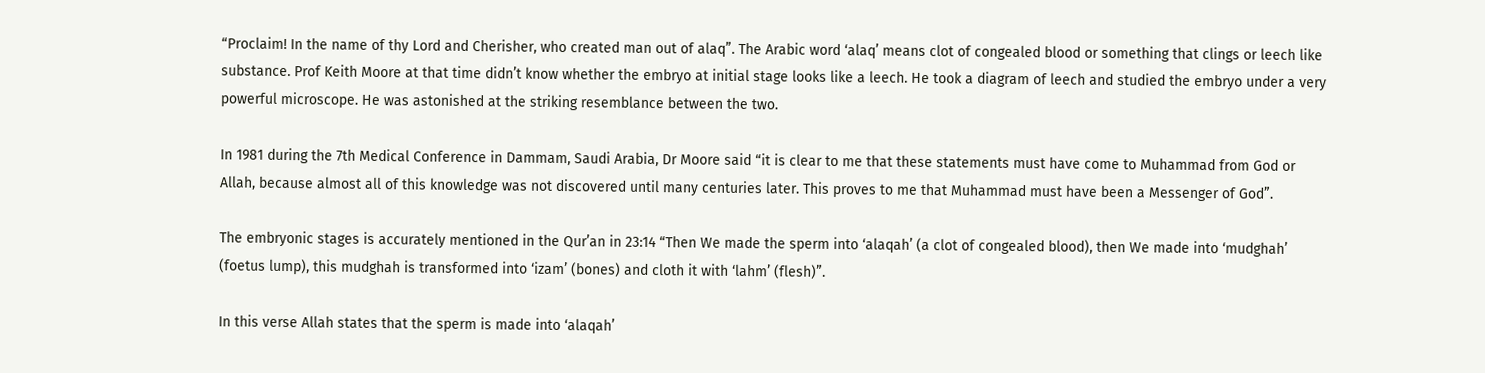“Proclaim! In the name of thy Lord and Cherisher, who created man out of alaq”. The Arabic word ‘alaq’ means clot of congealed blood or something that clings or leech like substance. Prof Keith Moore at that time didn’t know whether the embryo at initial stage looks like a leech. He took a diagram of leech and studied the embryo under a very powerful microscope. He was astonished at the striking resemblance between the two.

In 1981 during the 7th Medical Conference in Dammam, Saudi Arabia, Dr Moore said “it is clear to me that these statements must have come to Muhammad from God or Allah, because almost all of this knowledge was not discovered until many centuries later. This proves to me that Muhammad must have been a Messenger of God”.

The embryonic stages is accurately mentioned in the Qur’an in 23:14 “Then We made the sperm into ‘alaqah’ (a clot of congealed blood), then We made into ‘mudghah’ (foetus lump), this mudghah is transformed into ‘izam’ (bones) and cloth it with ‘lahm’ (flesh)”.

In this verse Allah states that the sperm is made into ‘alaqah’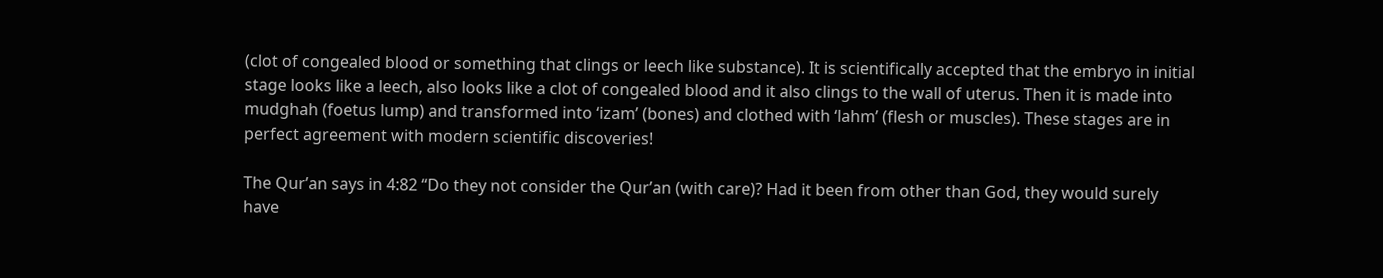(clot of congealed blood or something that clings or leech like substance). It is scientifically accepted that the embryo in initial stage looks like a leech, also looks like a clot of congealed blood and it also clings to the wall of uterus. Then it is made into mudghah (foetus lump) and transformed into ‘izam’ (bones) and clothed with ‘lahm’ (flesh or muscles). These stages are in perfect agreement with modern scientific discoveries!

The Qur’an says in 4:82 “Do they not consider the Qur’an (with care)? Had it been from other than God, they would surely have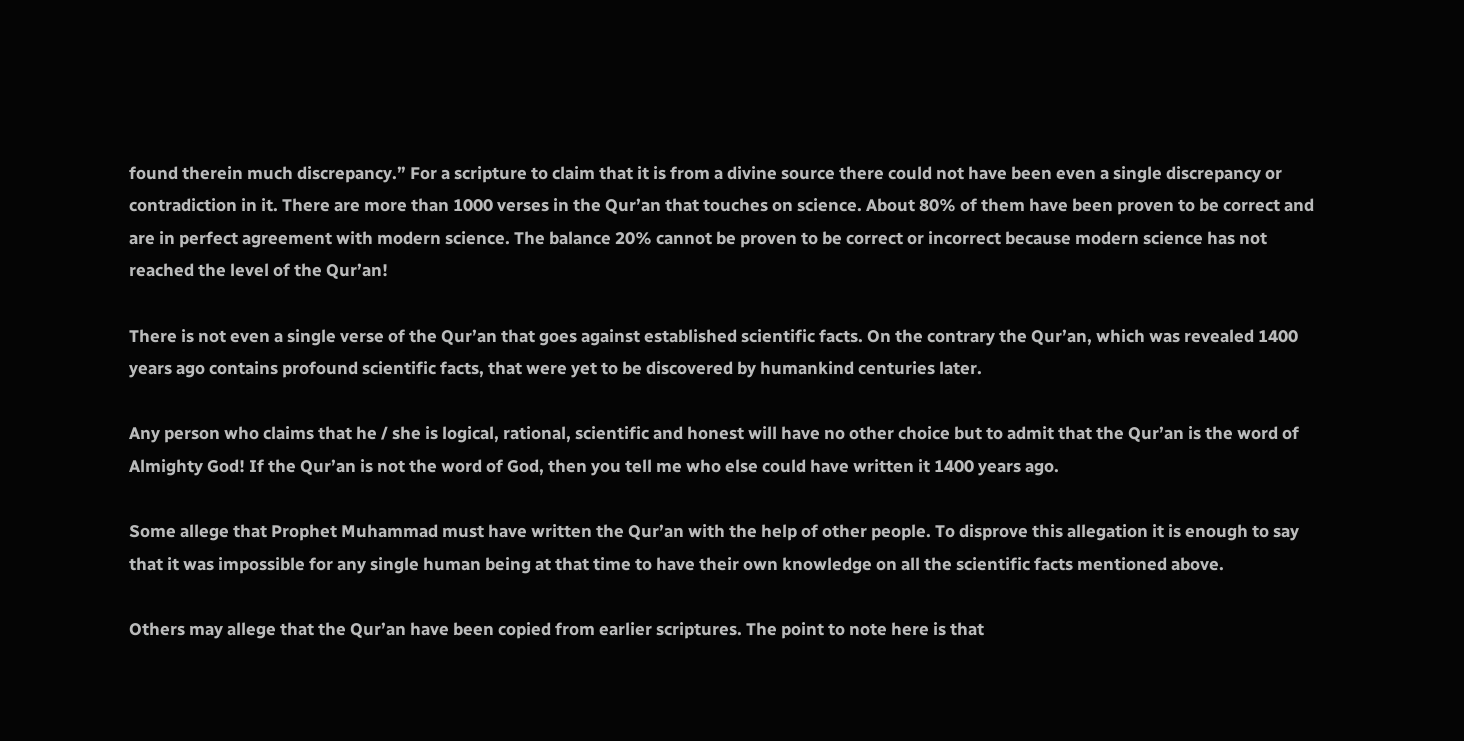found therein much discrepancy.” For a scripture to claim that it is from a divine source there could not have been even a single discrepancy or contradiction in it. There are more than 1000 verses in the Qur’an that touches on science. About 80% of them have been proven to be correct and are in perfect agreement with modern science. The balance 20% cannot be proven to be correct or incorrect because modern science has not reached the level of the Qur’an!

There is not even a single verse of the Qur’an that goes against established scientific facts. On the contrary the Qur’an, which was revealed 1400 years ago contains profound scientific facts, that were yet to be discovered by humankind centuries later.

Any person who claims that he / she is logical, rational, scientific and honest will have no other choice but to admit that the Qur’an is the word of Almighty God! If the Qur’an is not the word of God, then you tell me who else could have written it 1400 years ago.

Some allege that Prophet Muhammad must have written the Qur’an with the help of other people. To disprove this allegation it is enough to say that it was impossible for any single human being at that time to have their own knowledge on all the scientific facts mentioned above.

Others may allege that the Qur’an have been copied from earlier scriptures. The point to note here is that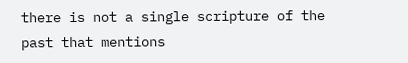there is not a single scripture of the past that mentions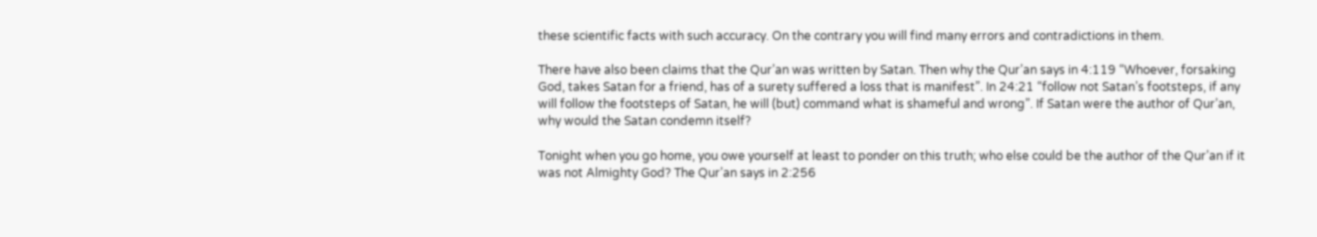these scientific facts with such accuracy. On the contrary you will find many errors and contradictions in them.

There have also been claims that the Qur’an was written by Satan. Then why the Qur’an says in 4:119 “Whoever, forsaking God, takes Satan for a friend, has of a surety suffered a loss that is manifest”. In 24:21 “follow not Satan’s footsteps, if any will follow the footsteps of Satan, he will (but) command what is shameful and wrong”. If Satan were the author of Qur’an, why would the Satan condemn itself?

Tonight when you go home, you owe yourself at least to ponder on this truth; who else could be the author of the Qur’an if it was not Almighty God? The Qur’an says in 2:256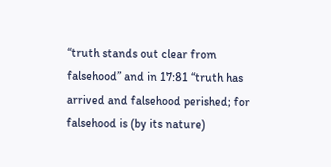“truth stands out clear from falsehood” and in 17:81 “truth has arrived and falsehood perished; for falsehood is (by its nature)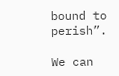bound to perish”.

We can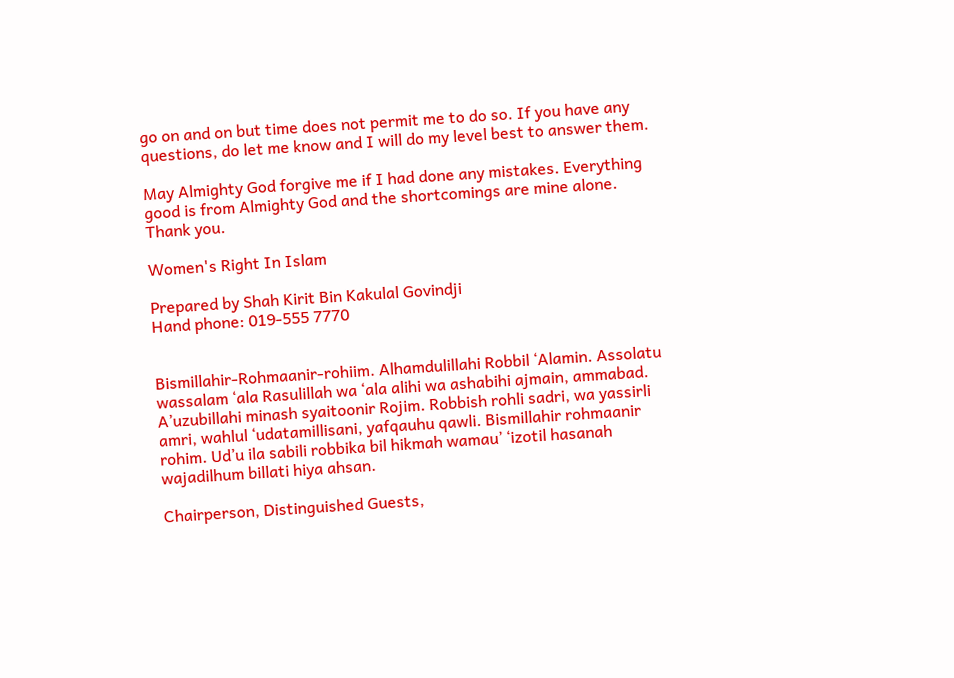go on and on but time does not permit me to do so. If you have any questions, do let me know and I will do my level best to answer them.

May Almighty God forgive me if I had done any mistakes. Everything good is from Almighty God and the shortcomings are mine alone. Thank you.

Women's Right In Islam

Prepared by Shah Kirit Bin Kakulal Govindji
Hand phone: 019-555 7770


Bismillahir-Rohmaanir-rohiim. Alhamdulillahi Robbil ‘Alamin. Assolatu wassalam ‘ala Rasulillah wa ‘ala alihi wa ashabihi ajmain, ammabad. A’uzubillahi minash syaitoonir Rojim. Robbish rohli sadri, wa yassirli amri, wahlul ‘udatamillisani, yafqauhu qawli. Bismillahir rohmaanir rohim. Ud’u ila sabili robbika bil hikmah wamau’ ‘izotil hasanah wajadilhum billati hiya ahsan.

Chairperson, Distinguished Guests,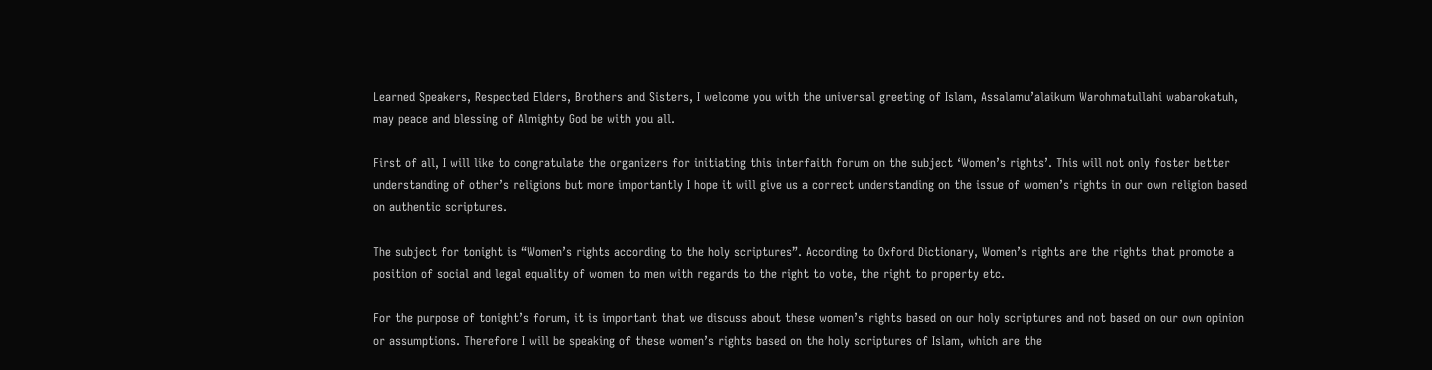Learned Speakers, Respected Elders, Brothers and Sisters, I welcome you with the universal greeting of Islam, Assalamu’alaikum Warohmatullahi wabarokatuh, may peace and blessing of Almighty God be with you all.

First of all, I will like to congratulate the organizers for initiating this interfaith forum on the subject ‘Women’s rights’. This will not only foster better understanding of other’s religions but more importantly I hope it will give us a correct understanding on the issue of women’s rights in our own religion based on authentic scriptures.

The subject for tonight is “Women’s rights according to the holy scriptures”. According to Oxford Dictionary, Women’s rights are the rights that promote a position of social and legal equality of women to men with regards to the right to vote, the right to property etc.

For the purpose of tonight’s forum, it is important that we discuss about these women’s rights based on our holy scriptures and not based on our own opinion or assumptions. Therefore I will be speaking of these women’s rights based on the holy scriptures of Islam, which are the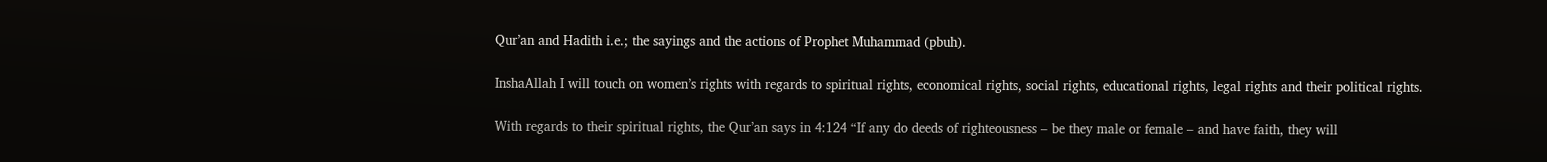Qur’an and Hadith i.e.; the sayings and the actions of Prophet Muhammad (pbuh).

InshaAllah I will touch on women’s rights with regards to spiritual rights, economical rights, social rights, educational rights, legal rights and their political rights.

With regards to their spiritual rights, the Qur’an says in 4:124 “If any do deeds of righteousness – be they male or female – and have faith, they will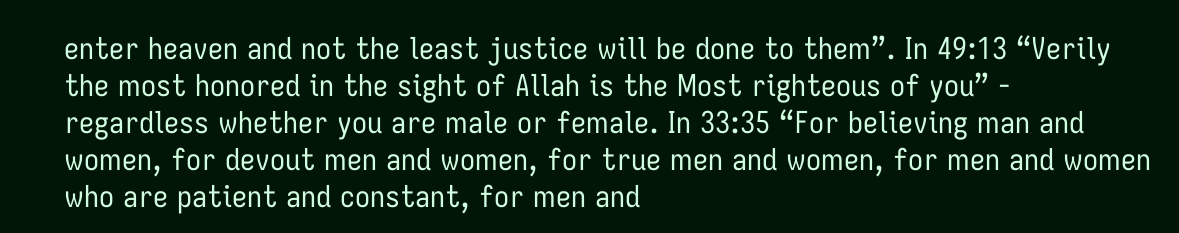enter heaven and not the least justice will be done to them”. In 49:13 “Verily the most honored in the sight of Allah is the Most righteous of you” - regardless whether you are male or female. In 33:35 “For believing man and women, for devout men and women, for true men and women, for men and women who are patient and constant, for men and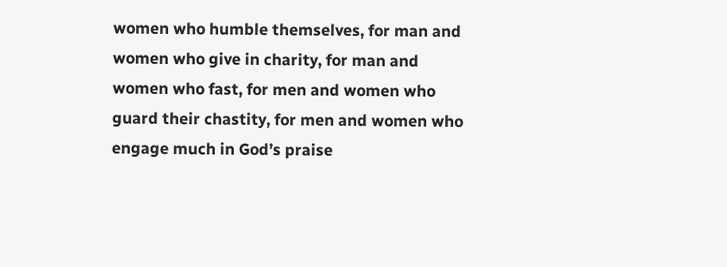women who humble themselves, for man and women who give in charity, for man and women who fast, for men and women who guard their chastity, for men and women who engage much in God’s praise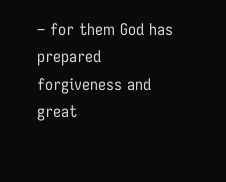– for them God has prepared forgiveness and great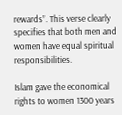rewards”. This verse clearly specifies that both men and women have equal spiritual responsibilities.

Islam gave the economical rights to women 1300 years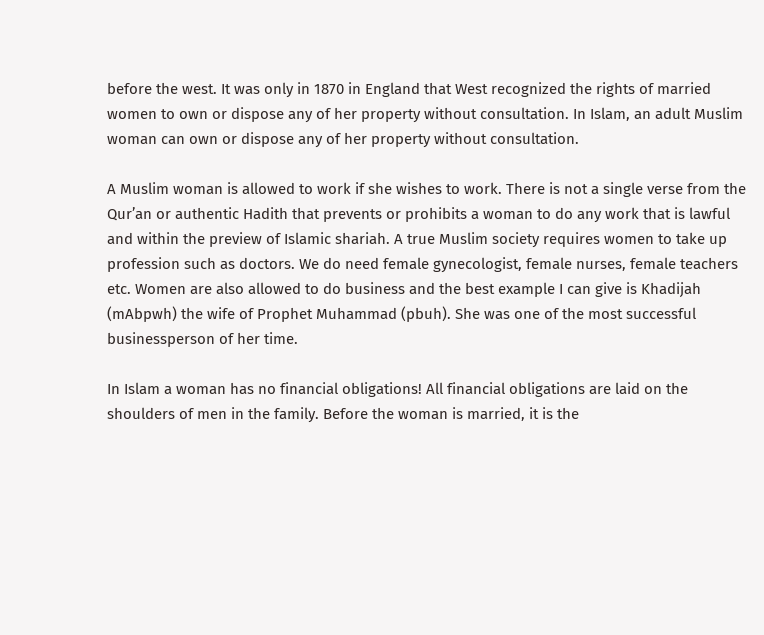before the west. It was only in 1870 in England that West recognized the rights of married women to own or dispose any of her property without consultation. In Islam, an adult Muslim woman can own or dispose any of her property without consultation.

A Muslim woman is allowed to work if she wishes to work. There is not a single verse from the Qur’an or authentic Hadith that prevents or prohibits a woman to do any work that is lawful and within the preview of Islamic shariah. A true Muslim society requires women to take up profession such as doctors. We do need female gynecologist, female nurses, female teachers etc. Women are also allowed to do business and the best example I can give is Khadijah (mAbpwh) the wife of Prophet Muhammad (pbuh). She was one of the most successful businessperson of her time.

In Islam a woman has no financial obligations! All financial obligations are laid on the shoulders of men in the family. Before the woman is married, it is the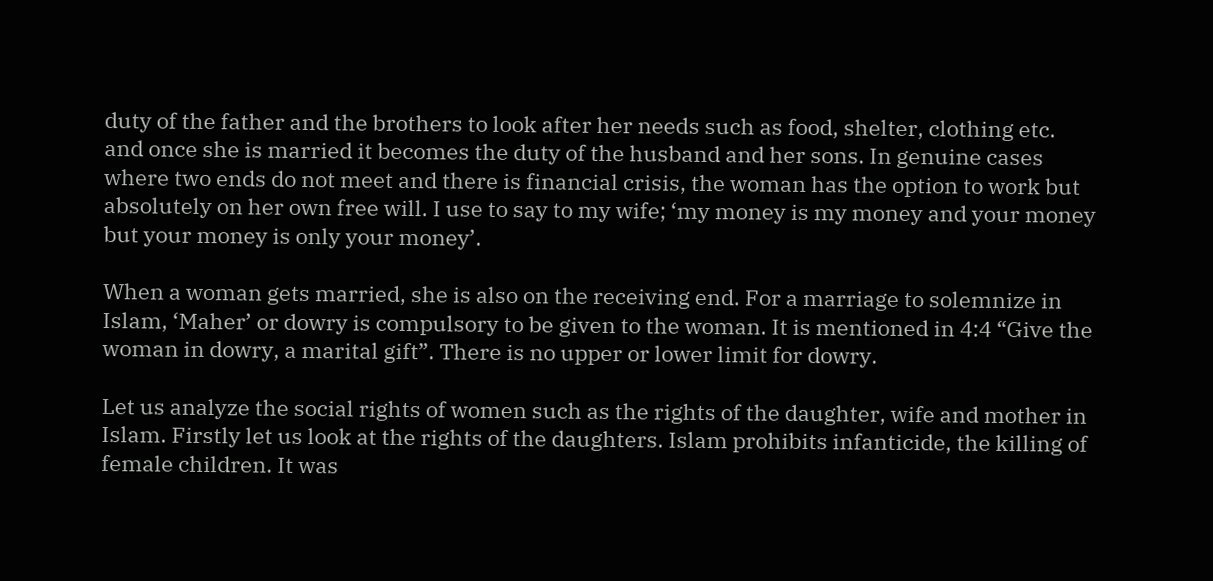duty of the father and the brothers to look after her needs such as food, shelter, clothing etc. and once she is married it becomes the duty of the husband and her sons. In genuine cases where two ends do not meet and there is financial crisis, the woman has the option to work but absolutely on her own free will. I use to say to my wife; ‘my money is my money and your money but your money is only your money’.

When a woman gets married, she is also on the receiving end. For a marriage to solemnize in Islam, ‘Maher’ or dowry is compulsory to be given to the woman. It is mentioned in 4:4 “Give the woman in dowry, a marital gift”. There is no upper or lower limit for dowry.

Let us analyze the social rights of women such as the rights of the daughter, wife and mother in Islam. Firstly let us look at the rights of the daughters. Islam prohibits infanticide, the killing of female children. It was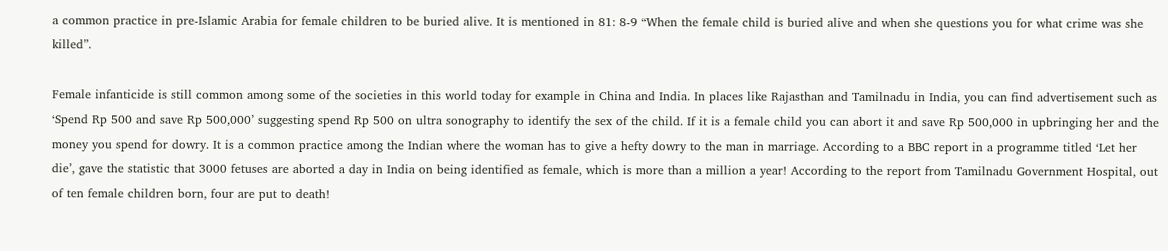a common practice in pre-Islamic Arabia for female children to be buried alive. It is mentioned in 81: 8-9 “When the female child is buried alive and when she questions you for what crime was she killed”.

Female infanticide is still common among some of the societies in this world today for example in China and India. In places like Rajasthan and Tamilnadu in India, you can find advertisement such as ‘Spend Rp 500 and save Rp 500,000’ suggesting spend Rp 500 on ultra sonography to identify the sex of the child. If it is a female child you can abort it and save Rp 500,000 in upbringing her and the money you spend for dowry. It is a common practice among the Indian where the woman has to give a hefty dowry to the man in marriage. According to a BBC report in a programme titled ‘Let her die’, gave the statistic that 3000 fetuses are aborted a day in India on being identified as female, which is more than a million a year! According to the report from Tamilnadu Government Hospital, out of ten female children born, four are put to death!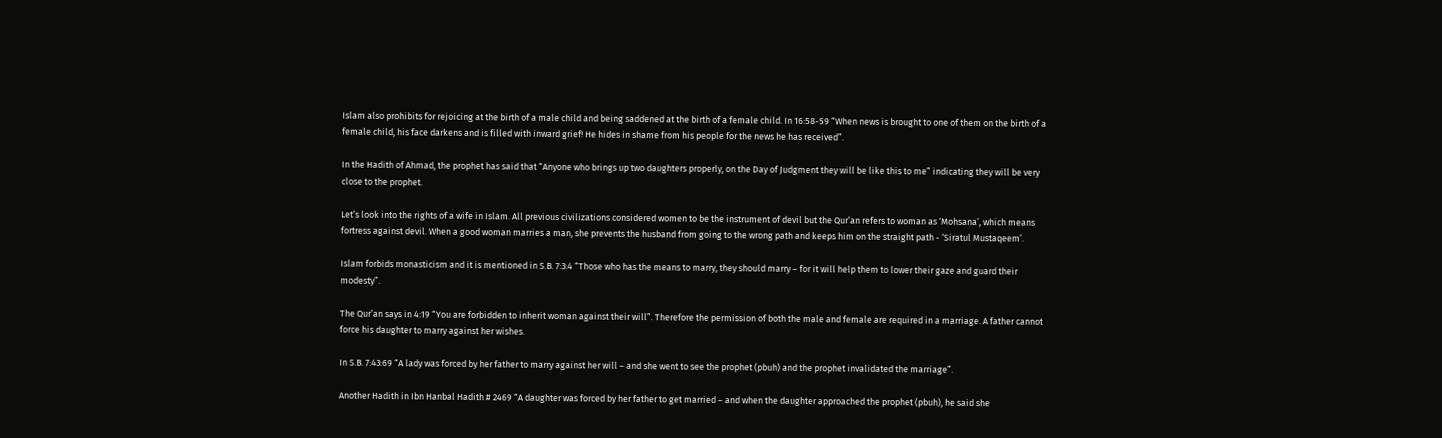Islam also prohibits for rejoicing at the birth of a male child and being saddened at the birth of a female child. In 16:58-59 “When news is brought to one of them on the birth of a female child, his face darkens and is filled with inward grief! He hides in shame from his people for the news he has received”.

In the Hadith of Ahmad, the prophet has said that “Anyone who brings up two daughters properly, on the Day of Judgment they will be like this to me” indicating they will be very close to the prophet.

Let’s look into the rights of a wife in Islam. All previous civilizations considered women to be the instrument of devil but the Qur’an refers to woman as ‘Mohsana’, which means fortress against devil. When a good woman marries a man, she prevents the husband from going to the wrong path and keeps him on the straight path - ‘Siratul Mustaqeem’.

Islam forbids monasticism and it is mentioned in S.B. 7:3:4 “Those who has the means to marry, they should marry – for it will help them to lower their gaze and guard their modesty”.

The Qur’an says in 4:19 “You are forbidden to inherit woman against their will”. Therefore the permission of both the male and female are required in a marriage. A father cannot force his daughter to marry against her wishes.

In S.B. 7:43:69 “A lady was forced by her father to marry against her will – and she went to see the prophet (pbuh) and the prophet invalidated the marriage”.

Another Hadith in Ibn Hanbal Hadith # 2469 “A daughter was forced by her father to get married – and when the daughter approached the prophet (pbuh), he said she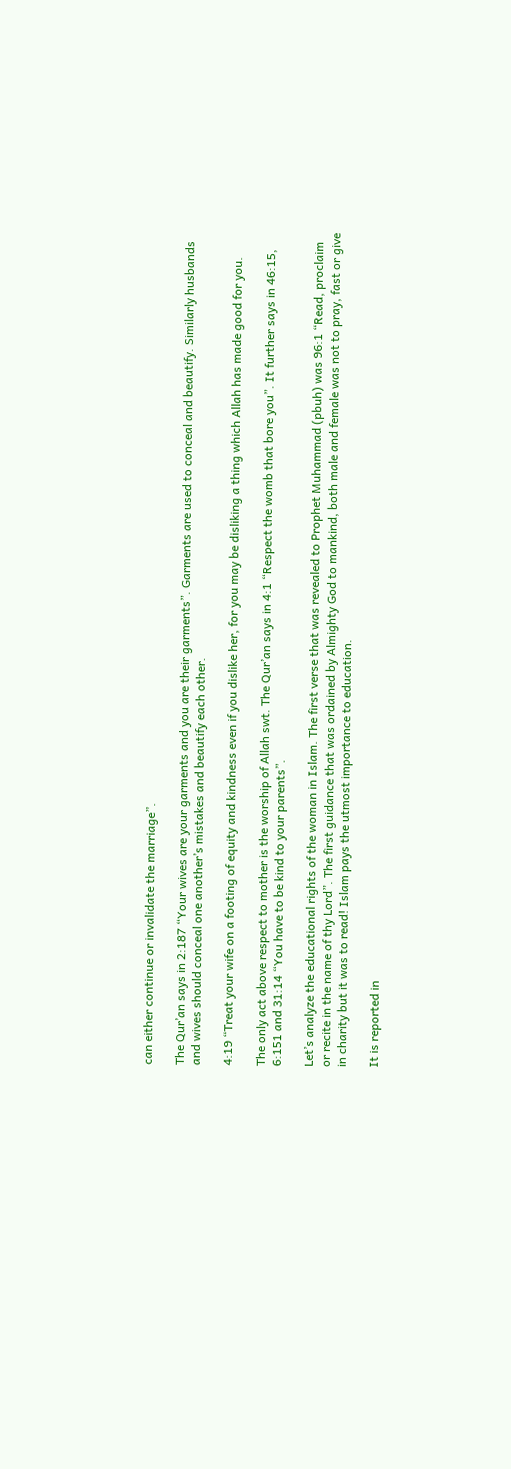can either continue or invalidate the marriage”.

The Qur’an says in 2:187 “Your wives are your garments and you are their garments”. Garments are used to conceal and beautify. Similarly husbands and wives should conceal one another’s mistakes and beautify each other.

4:19 “Treat your wife on a footing of equity and kindness even if you dislike her, for you may be disliking a thing which Allah has made good for you.

The only act above respect to mother is the worship of Allah swt. The Qur’an says in 4:1 “Respect the womb that bore you”. It further says in 46:15, 6:151 and 31:14 “You have to be kind to your parents”.

Let’s analyze the educational rights of the woman in Islam. The first verse that was revealed to Prophet Muhammad (pbuh) was 96:1 “Read, proclaim or recite in the name of thy Lord”. The first guidance that was ordained by Almighty God to mankind, both male and female was not to pray, fast or give in charity but it was to read! Islam pays the utmost importance to education.

It is reported in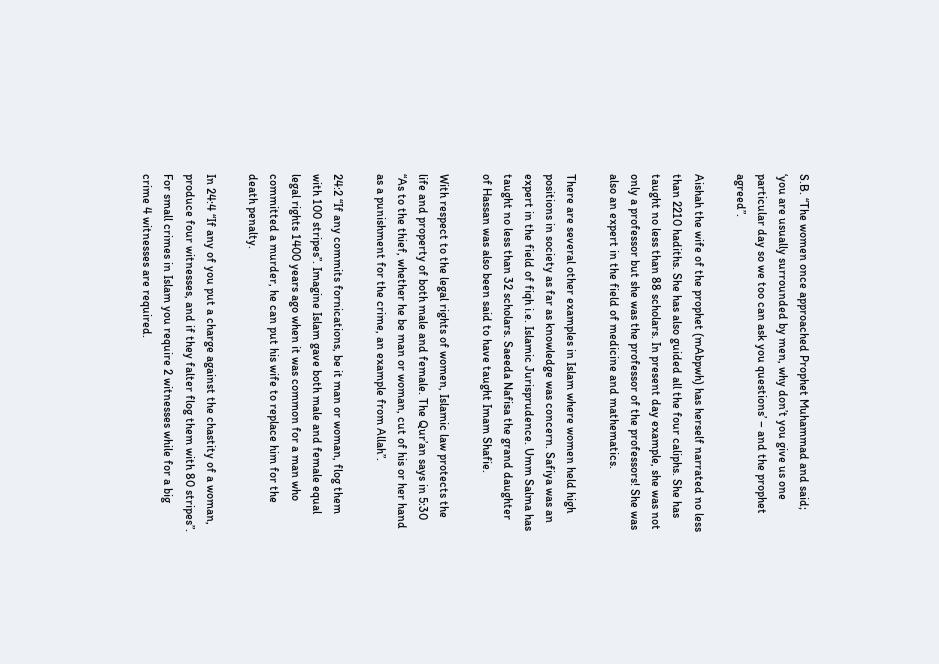S.B. “The women once approached Prophet Muhammad and said; ‘you are usually surrounded by men, why don’t you give us one particular day so we too can ask you questions’ – and the prophet agreed”.

Aishah the wife of the prophet (mAbpwh) has herself narrated no less than 2210 hadiths. She has also guided all the four caliphs. She has taught no less than 88 scholars. In present day example, she was not only a professor but she was the professor of the professors! She was also an expert in the field of medicine and mathematics.

There are several other examples in Islam where women held high positions in society as far as knowledge was concern. Safiya was an expert in the field of fiqh i.e. Islamic Jurisprudence. Umm Salma has taught no less than 32 scholars. Saeeda Nafisa the grand daughter of Hassan was also been said to have taught Imam Shafie.

With respect to the legal rights of women, Islamic law protects the life and property of both male and female. The Qur’an says in 5:30 “As to the thief, whether he be man or woman, cut of his or her hand as a punishment for the crime, an example from Allah”.

24:2 “If any commits fornications, be it man or woman, flog them with 100 stripes”. Imagine Islam gave both male and female equal legal rights 1400 years ago when it was common for a man who committed a murder, he can put his wife to replace him for the death penalty.

In 24:4 “If any of you put a charge against the chastity of a woman, produce four witnesses, and if they falter flog them with 80 stripes”. For small crimes in Islam you require 2 witnesses while for a big crime 4 witnesses are required.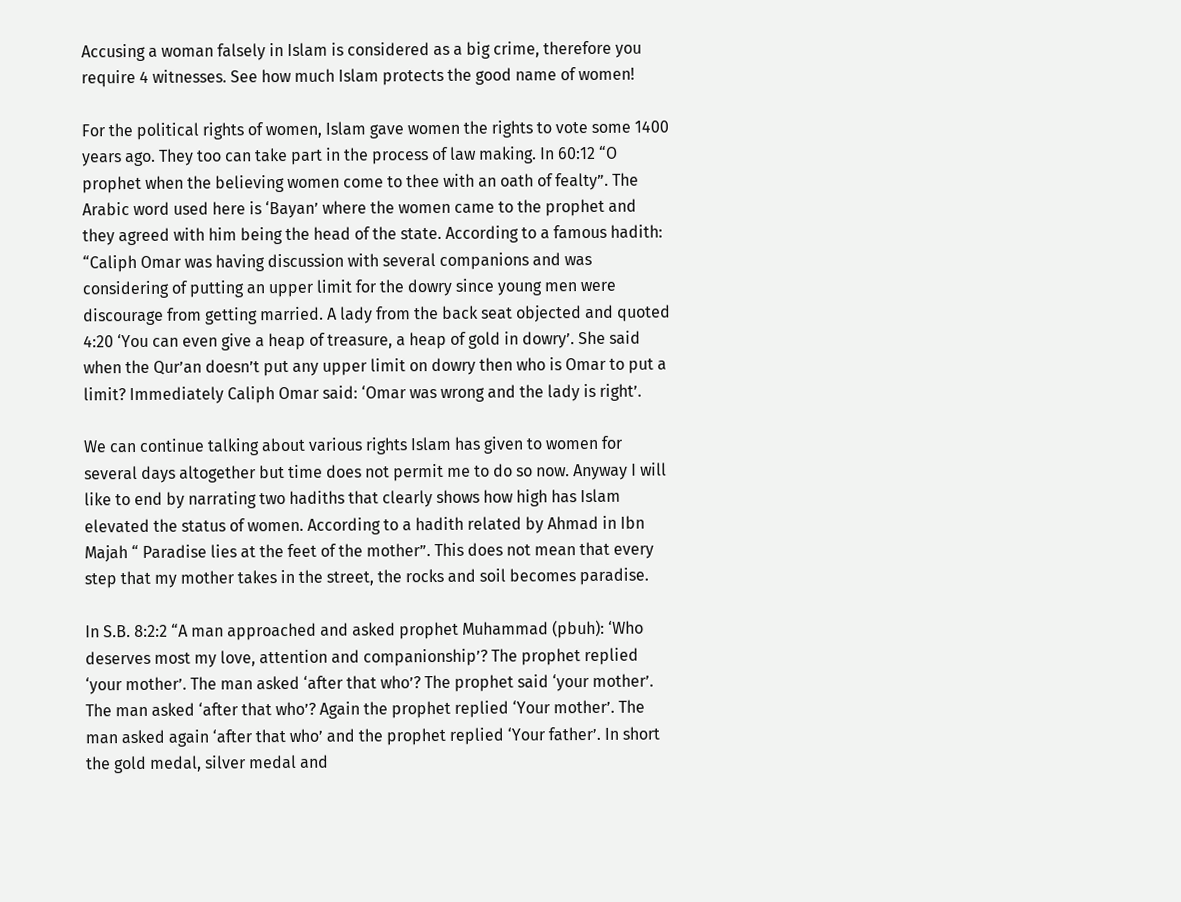Accusing a woman falsely in Islam is considered as a big crime, therefore you require 4 witnesses. See how much Islam protects the good name of women!

For the political rights of women, Islam gave women the rights to vote some 1400 years ago. They too can take part in the process of law making. In 60:12 “O prophet when the believing women come to thee with an oath of fealty”. The Arabic word used here is ‘Bayan’ where the women came to the prophet and they agreed with him being the head of the state. According to a famous hadith: “Caliph Omar was having discussion with several companions and was considering of putting an upper limit for the dowry since young men were discourage from getting married. A lady from the back seat objected and quoted 4:20 ‘You can even give a heap of treasure, a heap of gold in dowry’. She said when the Qur’an doesn’t put any upper limit on dowry then who is Omar to put a limit? Immediately Caliph Omar said: ‘Omar was wrong and the lady is right’.

We can continue talking about various rights Islam has given to women for several days altogether but time does not permit me to do so now. Anyway I will like to end by narrating two hadiths that clearly shows how high has Islam elevated the status of women. According to a hadith related by Ahmad in Ibn Majah “ Paradise lies at the feet of the mother”. This does not mean that every step that my mother takes in the street, the rocks and soil becomes paradise.

In S.B. 8:2:2 “A man approached and asked prophet Muhammad (pbuh): ‘Who deserves most my love, attention and companionship’? The prophet replied ‘your mother’. The man asked ‘after that who’? The prophet said ‘your mother’. The man asked ‘after that who’? Again the prophet replied ‘Your mother’. The man asked again ‘after that who’ and the prophet replied ‘Your father’. In short the gold medal, silver medal and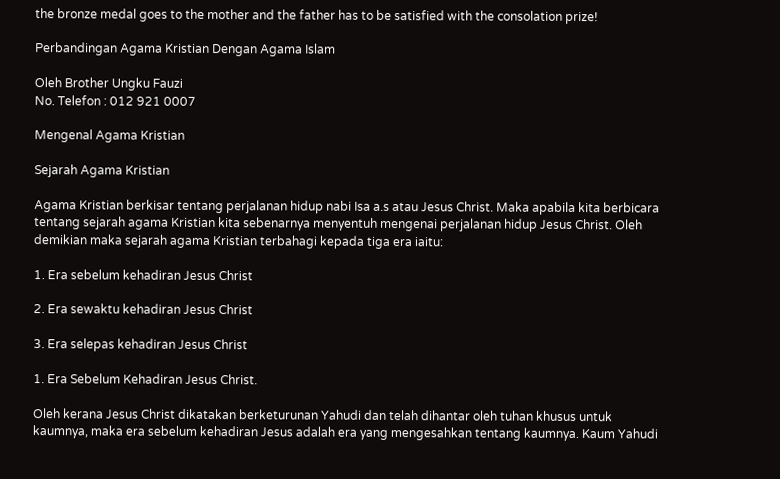the bronze medal goes to the mother and the father has to be satisfied with the consolation prize!

Perbandingan Agama Kristian Dengan Agama Islam

Oleh Brother Ungku Fauzi
No. Telefon : 012 921 0007

Mengenal Agama Kristian

Sejarah Agama Kristian

Agama Kristian berkisar tentang perjalanan hidup nabi Isa a.s atau Jesus Christ. Maka apabila kita berbicara tentang sejarah agama Kristian kita sebenarnya menyentuh mengenai perjalanan hidup Jesus Christ. Oleh demikian maka sejarah agama Kristian terbahagi kepada tiga era iaitu:

1. Era sebelum kehadiran Jesus Christ

2. Era sewaktu kehadiran Jesus Christ

3. Era selepas kehadiran Jesus Christ

1. Era Sebelum Kehadiran Jesus Christ.

Oleh kerana Jesus Christ dikatakan berketurunan Yahudi dan telah dihantar oleh tuhan khusus untuk kaumnya, maka era sebelum kehadiran Jesus adalah era yang mengesahkan tentang kaumnya. Kaum Yahudi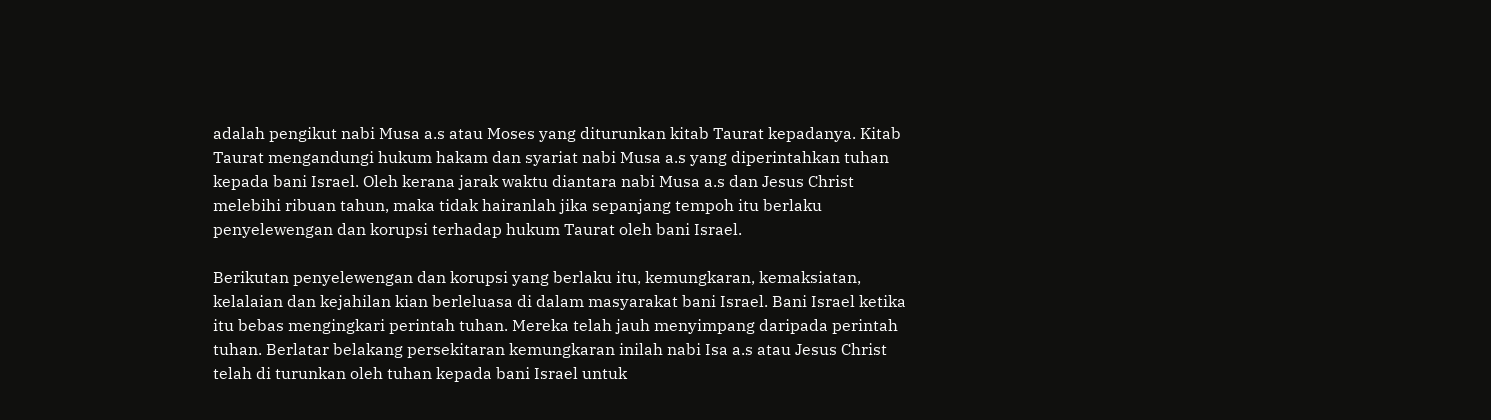adalah pengikut nabi Musa a.s atau Moses yang diturunkan kitab Taurat kepadanya. Kitab Taurat mengandungi hukum hakam dan syariat nabi Musa a.s yang diperintahkan tuhan kepada bani Israel. Oleh kerana jarak waktu diantara nabi Musa a.s dan Jesus Christ melebihi ribuan tahun, maka tidak hairanlah jika sepanjang tempoh itu berlaku penyelewengan dan korupsi terhadap hukum Taurat oleh bani Israel.

Berikutan penyelewengan dan korupsi yang berlaku itu, kemungkaran, kemaksiatan, kelalaian dan kejahilan kian berleluasa di dalam masyarakat bani Israel. Bani Israel ketika itu bebas mengingkari perintah tuhan. Mereka telah jauh menyimpang daripada perintah tuhan. Berlatar belakang persekitaran kemungkaran inilah nabi Isa a.s atau Jesus Christ telah di turunkan oleh tuhan kepada bani Israel untuk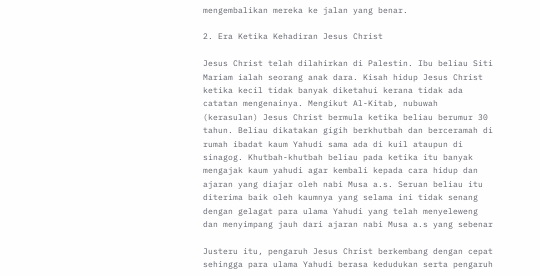mengembalikan mereka ke jalan yang benar.

2. Era Ketika Kehadiran Jesus Christ

Jesus Christ telah dilahirkan di Palestin. Ibu beliau Siti Mariam ialah seorang anak dara. Kisah hidup Jesus Christ ketika kecil tidak banyak diketahui kerana tidak ada catatan mengenainya. Mengikut Al-Kitab, nubuwah (kerasulan) Jesus Christ bermula ketika beliau berumur 30 tahun. Beliau dikatakan gigih berkhutbah dan berceramah di rumah ibadat kaum Yahudi sama ada di kuil ataupun di sinagog. Khutbah-khutbah beliau pada ketika itu banyak mengajak kaum yahudi agar kembali kepada cara hidup dan ajaran yang diajar oleh nabi Musa a.s. Seruan beliau itu diterima baik oleh kaumnya yang selama ini tidak senang dengan gelagat para ulama Yahudi yang telah menyeleweng dan menyimpang jauh dari ajaran nabi Musa a.s yang sebenar

Justeru itu, pengaruh Jesus Christ berkembang dengan cepat sehingga para ulama Yahudi berasa kedudukan serta pengaruh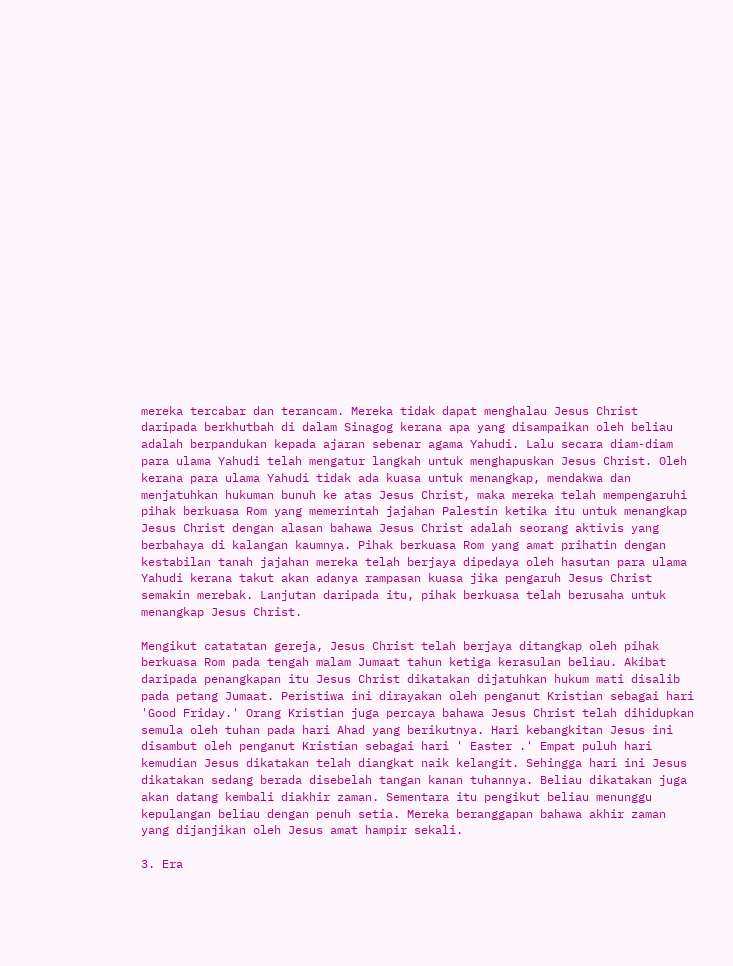mereka tercabar dan terancam. Mereka tidak dapat menghalau Jesus Christ daripada berkhutbah di dalam Sinagog kerana apa yang disampaikan oleh beliau adalah berpandukan kepada ajaran sebenar agama Yahudi. Lalu secara diam-diam para ulama Yahudi telah mengatur langkah untuk menghapuskan Jesus Christ. Oleh kerana para ulama Yahudi tidak ada kuasa untuk menangkap, mendakwa dan menjatuhkan hukuman bunuh ke atas Jesus Christ, maka mereka telah mempengaruhi pihak berkuasa Rom yang memerintah jajahan Palestin ketika itu untuk menangkap Jesus Christ dengan alasan bahawa Jesus Christ adalah seorang aktivis yang berbahaya di kalangan kaumnya. Pihak berkuasa Rom yang amat prihatin dengan kestabilan tanah jajahan mereka telah berjaya dipedaya oleh hasutan para ulama Yahudi kerana takut akan adanya rampasan kuasa jika pengaruh Jesus Christ semakin merebak. Lanjutan daripada itu, pihak berkuasa telah berusaha untuk menangkap Jesus Christ.

Mengikut catatatan gereja, Jesus Christ telah berjaya ditangkap oleh pihak berkuasa Rom pada tengah malam Jumaat tahun ketiga kerasulan beliau. Akibat daripada penangkapan itu Jesus Christ dikatakan dijatuhkan hukum mati disalib pada petang Jumaat. Peristiwa ini dirayakan oleh penganut Kristian sebagai hari 'Good Friday.' Orang Kristian juga percaya bahawa Jesus Christ telah dihidupkan semula oleh tuhan pada hari Ahad yang berikutnya. Hari kebangkitan Jesus ini disambut oleh penganut Kristian sebagai hari ' Easter .' Empat puluh hari kemudian Jesus dikatakan telah diangkat naik kelangit. Sehingga hari ini Jesus dikatakan sedang berada disebelah tangan kanan tuhannya. Beliau dikatakan juga akan datang kembali diakhir zaman. Sementara itu pengikut beliau menunggu kepulangan beliau dengan penuh setia. Mereka beranggapan bahawa akhir zaman yang dijanjikan oleh Jesus amat hampir sekali.

3. Era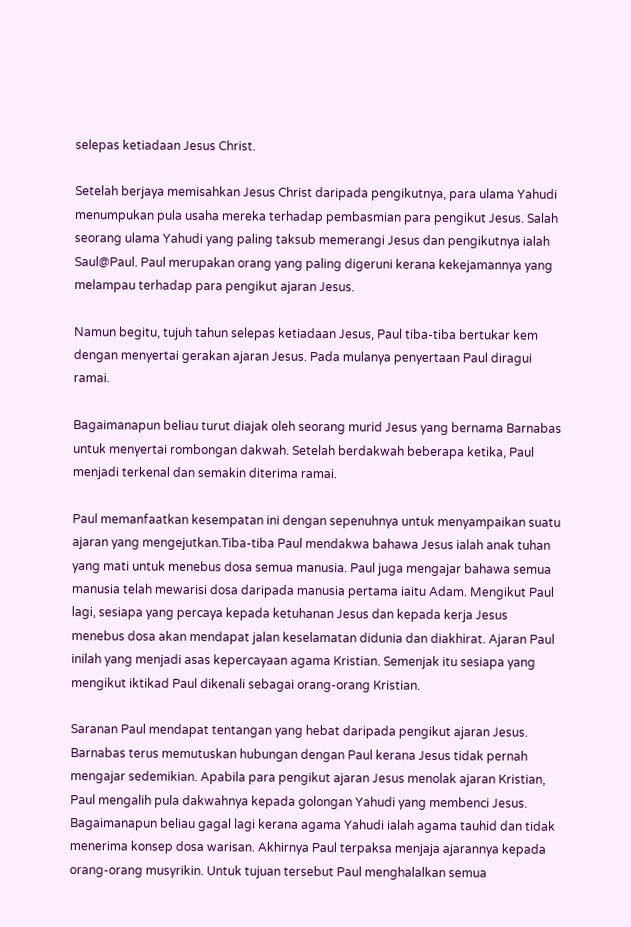selepas ketiadaan Jesus Christ.

Setelah berjaya memisahkan Jesus Christ daripada pengikutnya, para ulama Yahudi menumpukan pula usaha mereka terhadap pembasmian para pengikut Jesus. Salah seorang ulama Yahudi yang paling taksub memerangi Jesus dan pengikutnya ialah Saul@Paul. Paul merupakan orang yang paling digeruni kerana kekejamannya yang melampau terhadap para pengikut ajaran Jesus.

Namun begitu, tujuh tahun selepas ketiadaan Jesus, Paul tiba-tiba bertukar kem dengan menyertai gerakan ajaran Jesus. Pada mulanya penyertaan Paul diragui ramai.

Bagaimanapun beliau turut diajak oleh seorang murid Jesus yang bernama Barnabas untuk menyertai rombongan dakwah. Setelah berdakwah beberapa ketika, Paul menjadi terkenal dan semakin diterima ramai.

Paul memanfaatkan kesempatan ini dengan sepenuhnya untuk menyampaikan suatu ajaran yang mengejutkan.Tiba-tiba Paul mendakwa bahawa Jesus ialah anak tuhan yang mati untuk menebus dosa semua manusia. Paul juga mengajar bahawa semua manusia telah mewarisi dosa daripada manusia pertama iaitu Adam. Mengikut Paul lagi, sesiapa yang percaya kepada ketuhanan Jesus dan kepada kerja Jesus menebus dosa akan mendapat jalan keselamatan didunia dan diakhirat. Ajaran Paul inilah yang menjadi asas kepercayaan agama Kristian. Semenjak itu sesiapa yang mengikut iktikad Paul dikenali sebagai orang-orang Kristian.

Saranan Paul mendapat tentangan yang hebat daripada pengikut ajaran Jesus. Barnabas terus memutuskan hubungan dengan Paul kerana Jesus tidak pernah mengajar sedemikian. Apabila para pengikut ajaran Jesus menolak ajaran Kristian, Paul mengalih pula dakwahnya kepada golongan Yahudi yang membenci Jesus. Bagaimanapun beliau gagal lagi kerana agama Yahudi ialah agama tauhid dan tidak menerima konsep dosa warisan. Akhirnya Paul terpaksa menjaja ajarannya kepada orang-orang musyrikin. Untuk tujuan tersebut Paul menghalalkan semua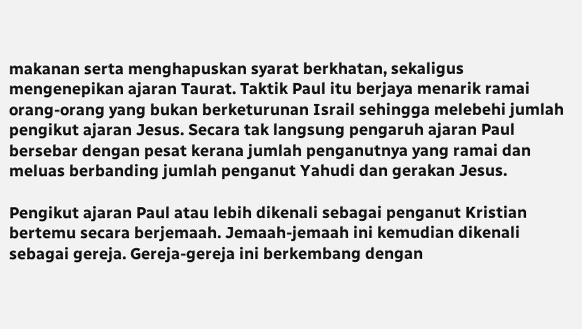makanan serta menghapuskan syarat berkhatan, sekaligus mengenepikan ajaran Taurat. Taktik Paul itu berjaya menarik ramai orang-orang yang bukan berketurunan Israil sehingga melebehi jumlah pengikut ajaran Jesus. Secara tak langsung pengaruh ajaran Paul bersebar dengan pesat kerana jumlah penganutnya yang ramai dan meluas berbanding jumlah penganut Yahudi dan gerakan Jesus.

Pengikut ajaran Paul atau lebih dikenali sebagai penganut Kristian bertemu secara berjemaah. Jemaah-jemaah ini kemudian dikenali sebagai gereja. Gereja-gereja ini berkembang dengan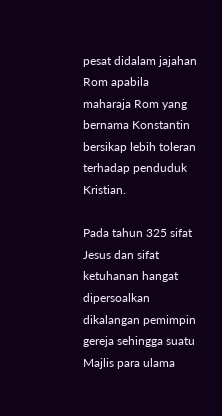pesat didalam jajahan Rom apabila maharaja Rom yang bernama Konstantin bersikap lebih toleran terhadap penduduk Kristian.

Pada tahun 325 sifat Jesus dan sifat ketuhanan hangat dipersoalkan dikalangan pemimpin gereja sehingga suatu Majlis para ulama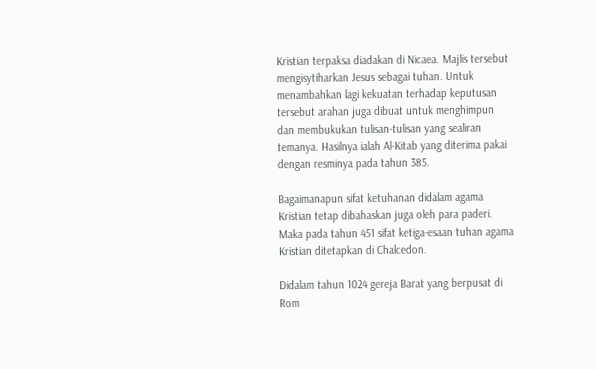Kristian terpaksa diadakan di Nicaea. Majlis tersebut mengisytiharkan Jesus sebagai tuhan. Untuk menambahkan lagi kekuatan terhadap keputusan tersebut arahan juga dibuat untuk menghimpun dan membukukan tulisan-tulisan yang sealiran temanya. Hasilnya ialah Al-Kitab yang diterima pakai dengan resminya pada tahun 385.

Bagaimanapun sifat ketuhanan didalam agama Kristian tetap dibahaskan juga oleh para paderi. Maka pada tahun 451 sifat ketiga-esaan tuhan agama Kristian ditetapkan di Chalcedon.

Didalam tahun 1024 gereja Barat yang berpusat di Rom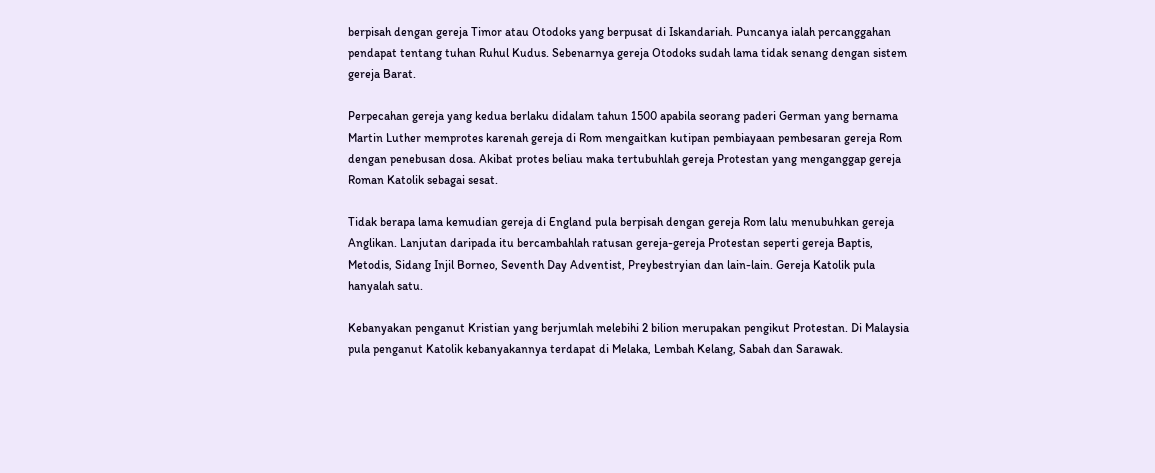berpisah dengan gereja Timor atau Otodoks yang berpusat di Iskandariah. Puncanya ialah percanggahan pendapat tentang tuhan Ruhul Kudus. Sebenarnya gereja Otodoks sudah lama tidak senang dengan sistem gereja Barat.

Perpecahan gereja yang kedua berlaku didalam tahun 1500 apabila seorang paderi German yang bernama Martin Luther memprotes karenah gereja di Rom mengaitkan kutipan pembiayaan pembesaran gereja Rom dengan penebusan dosa. Akibat protes beliau maka tertubuhlah gereja Protestan yang menganggap gereja Roman Katolik sebagai sesat.

Tidak berapa lama kemudian gereja di England pula berpisah dengan gereja Rom lalu menubuhkan gereja Anglikan. Lanjutan daripada itu bercambahlah ratusan gereja-gereja Protestan seperti gereja Baptis, Metodis, Sidang Injil Borneo, Seventh Day Adventist, Preybestryian dan lain-lain. Gereja Katolik pula hanyalah satu.

Kebanyakan penganut Kristian yang berjumlah melebihi 2 bilion merupakan pengikut Protestan. Di Malaysia pula penganut Katolik kebanyakannya terdapat di Melaka, Lembah Kelang, Sabah dan Sarawak.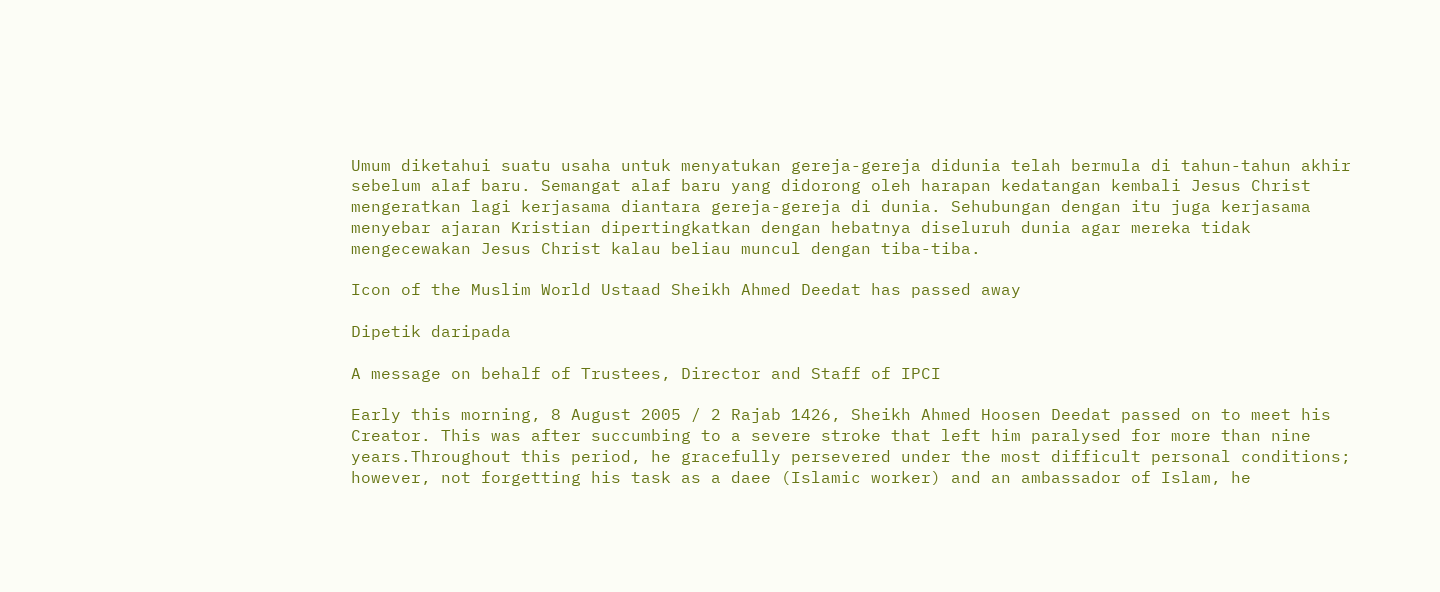Umum diketahui suatu usaha untuk menyatukan gereja-gereja didunia telah bermula di tahun-tahun akhir sebelum alaf baru. Semangat alaf baru yang didorong oleh harapan kedatangan kembali Jesus Christ mengeratkan lagi kerjasama diantara gereja-gereja di dunia. Sehubungan dengan itu juga kerjasama menyebar ajaran Kristian dipertingkatkan dengan hebatnya diseluruh dunia agar mereka tidak mengecewakan Jesus Christ kalau beliau muncul dengan tiba-tiba.

Icon of the Muslim World Ustaad Sheikh Ahmed Deedat has passed away

Dipetik daripada

A message on behalf of Trustees, Director and Staff of IPCI

Early this morning, 8 August 2005 / 2 Rajab 1426, Sheikh Ahmed Hoosen Deedat passed on to meet his Creator. This was after succumbing to a severe stroke that left him paralysed for more than nine years.Throughout this period, he gracefully persevered under the most difficult personal conditions; however, not forgetting his task as a daee (Islamic worker) and an ambassador of Islam, he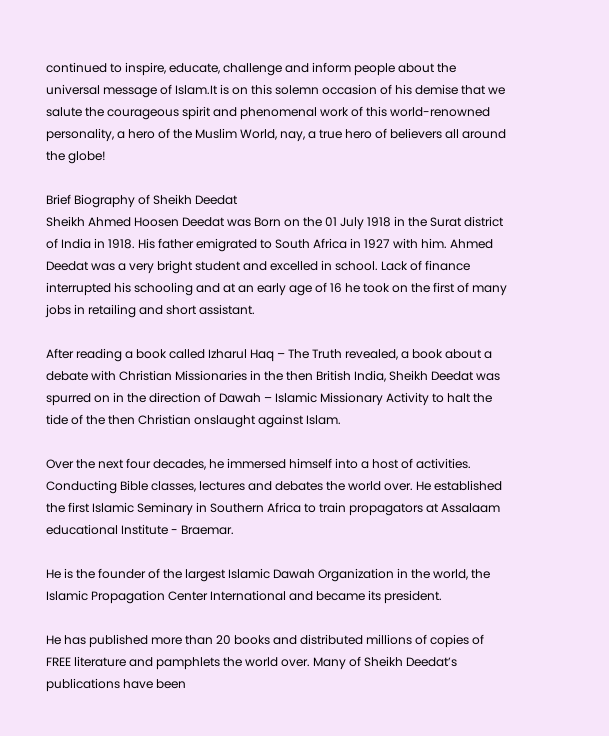continued to inspire, educate, challenge and inform people about the universal message of Islam.It is on this solemn occasion of his demise that we salute the courageous spirit and phenomenal work of this world-renowned personality, a hero of the Muslim World, nay, a true hero of believers all around the globe!

Brief Biography of Sheikh Deedat
Sheikh Ahmed Hoosen Deedat was Born on the 01 July 1918 in the Surat district of India in 1918. His father emigrated to South Africa in 1927 with him. Ahmed Deedat was a very bright student and excelled in school. Lack of finance interrupted his schooling and at an early age of 16 he took on the first of many jobs in retailing and short assistant.

After reading a book called Izharul Haq – The Truth revealed, a book about a debate with Christian Missionaries in the then British India, Sheikh Deedat was spurred on in the direction of Dawah – Islamic Missionary Activity to halt the tide of the then Christian onslaught against Islam.

Over the next four decades, he immersed himself into a host of activities. Conducting Bible classes, lectures and debates the world over. He established the first Islamic Seminary in Southern Africa to train propagators at Assalaam educational Institute - Braemar.

He is the founder of the largest Islamic Dawah Organization in the world, the Islamic Propagation Center International and became its president.

He has published more than 20 books and distributed millions of copies of FREE literature and pamphlets the world over. Many of Sheikh Deedat’s publications have been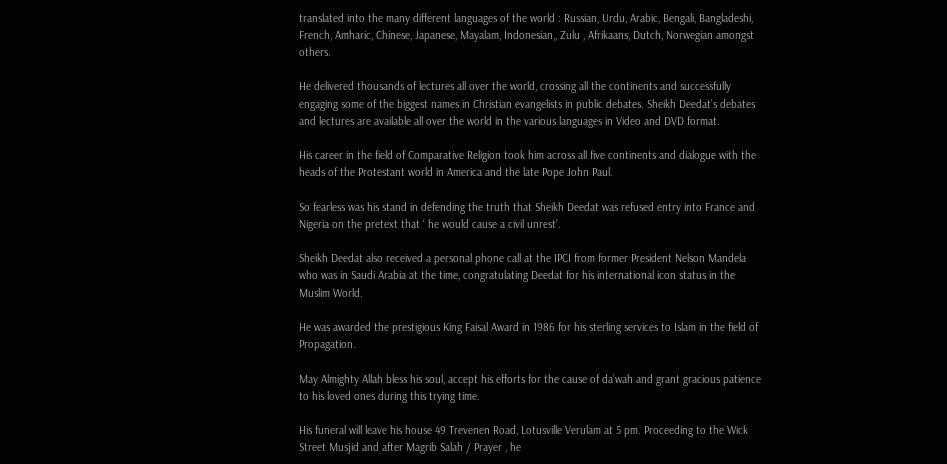translated into the many different languages of the world : Russian, Urdu, Arabic, Bengali, Bangladeshi, French, Amharic, Chinese, Japanese, Mayalam, Indonesian,, Zulu , Afrikaans, Dutch, Norwegian amongst others.

He delivered thousands of lectures all over the world, crossing all the continents and successfully engaging some of the biggest names in Christian evangelists in public debates. Sheikh Deedat’s debates and lectures are available all over the world in the various languages in Video and DVD format.

His career in the field of Comparative Religion took him across all five continents and dialogue with the heads of the Protestant world in America and the late Pope John Paul.

So fearless was his stand in defending the truth that Sheikh Deedat was refused entry into France and Nigeria on the pretext that ‘ he would cause a civil unrest’.

Sheikh Deedat also received a personal phone call at the IPCI from former President Nelson Mandela who was in Saudi Arabia at the time, congratulating Deedat for his international icon status in the Muslim World.

He was awarded the prestigious King Faisal Award in 1986 for his sterling services to Islam in the field of Propagation.

May Almighty Allah bless his soul, accept his efforts for the cause of da’wah and grant gracious patience to his loved ones during this trying time.

His funeral will leave his house 49 Trevenen Road, Lotusville Verulam at 5 pm. Proceeding to the Wick Street Musjid and after Magrib Salah / Prayer , he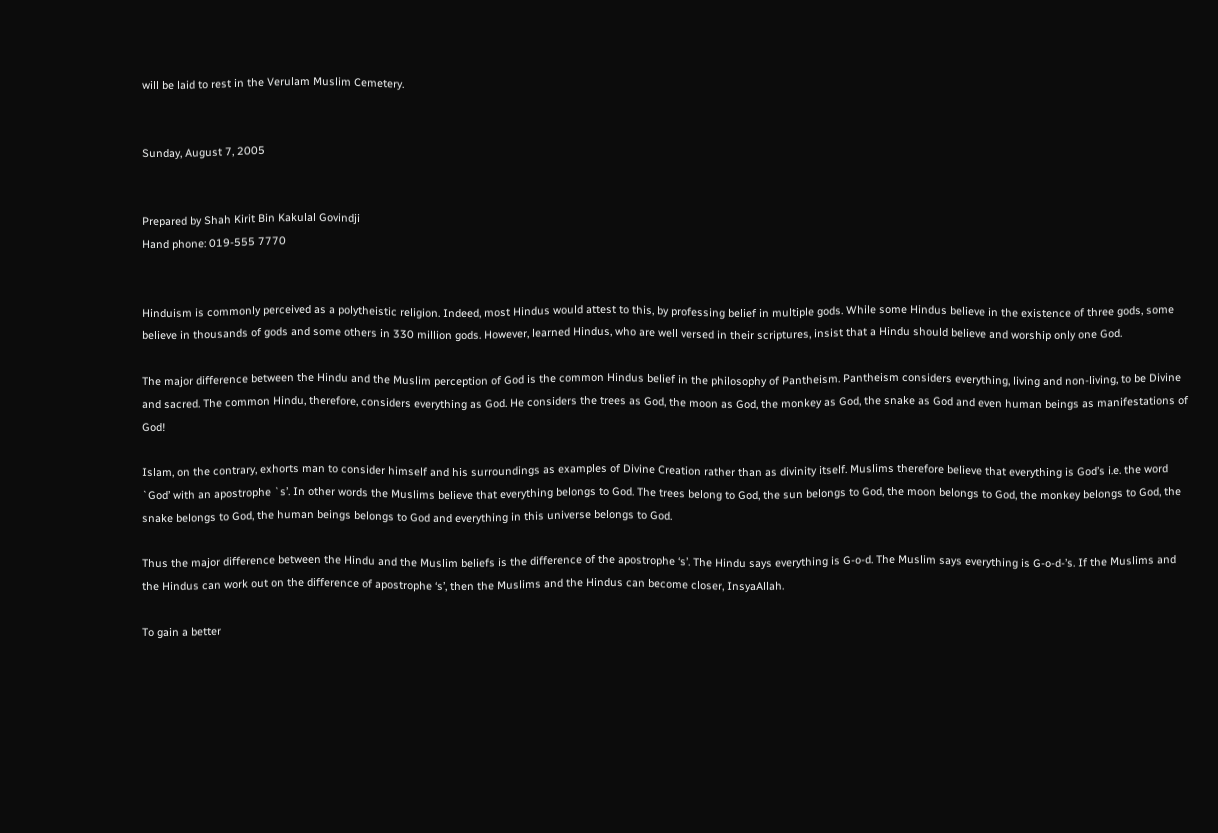will be laid to rest in the Verulam Muslim Cemetery.


Sunday, August 7, 2005


Prepared by Shah Kirit Bin Kakulal Govindji
Hand phone: 019-555 7770


Hinduism is commonly perceived as a polytheistic religion. Indeed, most Hindus would attest to this, by professing belief in multiple gods. While some Hindus believe in the existence of three gods, some believe in thousands of gods and some others in 330 million gods. However, learned Hindus, who are well versed in their scriptures, insist that a Hindu should believe and worship only one God.

The major difference between the Hindu and the Muslim perception of God is the common Hindus belief in the philosophy of Pantheism. Pantheism considers everything, living and non-living, to be Divine and sacred. The common Hindu, therefore, considers everything as God. He considers the trees as God, the moon as God, the monkey as God, the snake as God and even human beings as manifestations of God!

Islam, on the contrary, exhorts man to consider himself and his surroundings as examples of Divine Creation rather than as divinity itself. Muslims therefore believe that everything is God’s i.e. the word `God’ with an apostrophe `s’. In other words the Muslims believe that everything belongs to God. The trees belong to God, the sun belongs to God, the moon belongs to God, the monkey belongs to God, the snake belongs to God, the human beings belongs to God and everything in this universe belongs to God.

Thus the major difference between the Hindu and the Muslim beliefs is the difference of the apostrophe ‘s’. The Hindu says everything is G-o-d. The Muslim says everything is G-o-d-’s. If the Muslims and the Hindus can work out on the difference of apostrophe ‘s’, then the Muslims and the Hindus can become closer, InsyaAllah.

To gain a better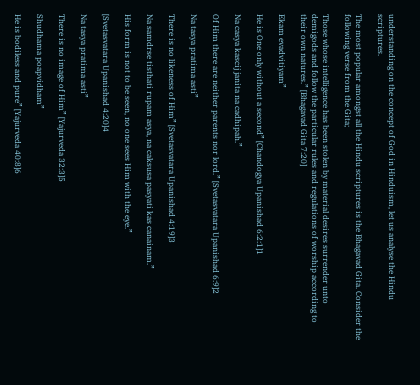understanding on the concept of God in Hinduism, let us analyse the Hindu scriptures.

The most popular amongst all the Hindu scriptures is the Bhagavad Gita. Consider the following verse from the Gita;

Those whose intelligence has been stolen by material desires surrender unto demigods and follow the particular rules and regulations of worship according to their own natures.” [Bhagavad Gita 7:20]

Ekam evadvitiyam”

He is One only without a second” [Chandogya Upanishad 6:2:1]1

Na casya kascij janita na cadhipah.”

Of Him there are neither parents nor lord.” [Svetasvatara Upanishad 6:9]2

Na tasya pratima asti”

There is no likeness of Him” [Svetasvatara Upanishad 4:19]3

Na samdrse tisthati rupam asya, na caksusa pasyati kas canainam.”

His form is not to be seen, no one sees Him with the eye.”

[Svetasvatara Upanishad 4:20]4

Na tasya pratima asti”

There is no image of Him” [Yajurveda 32:3]5

Shudhama poapvidham”

He is bodiless and pure” [Yajurveda 40:8]6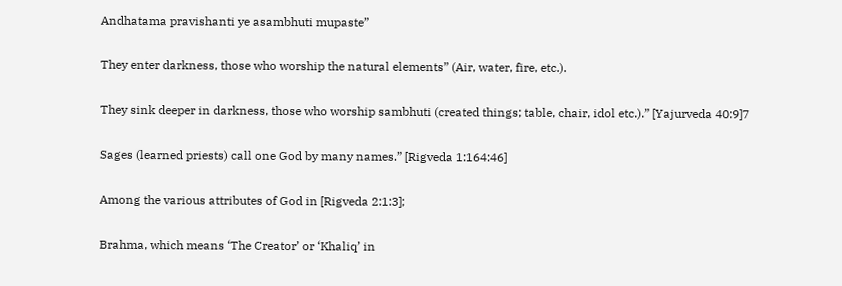Andhatama pravishanti ye asambhuti mupaste”

They enter darkness, those who worship the natural elements” (Air, water, fire, etc.).

They sink deeper in darkness, those who worship sambhuti (created things; table, chair, idol etc.).” [Yajurveda 40:9]7

Sages (learned priests) call one God by many names.” [Rigveda 1:164:46]

Among the various attributes of God in [Rigveda 2:1:3];

Brahma, which means ‘The Creator’ or ‘Khaliq’ in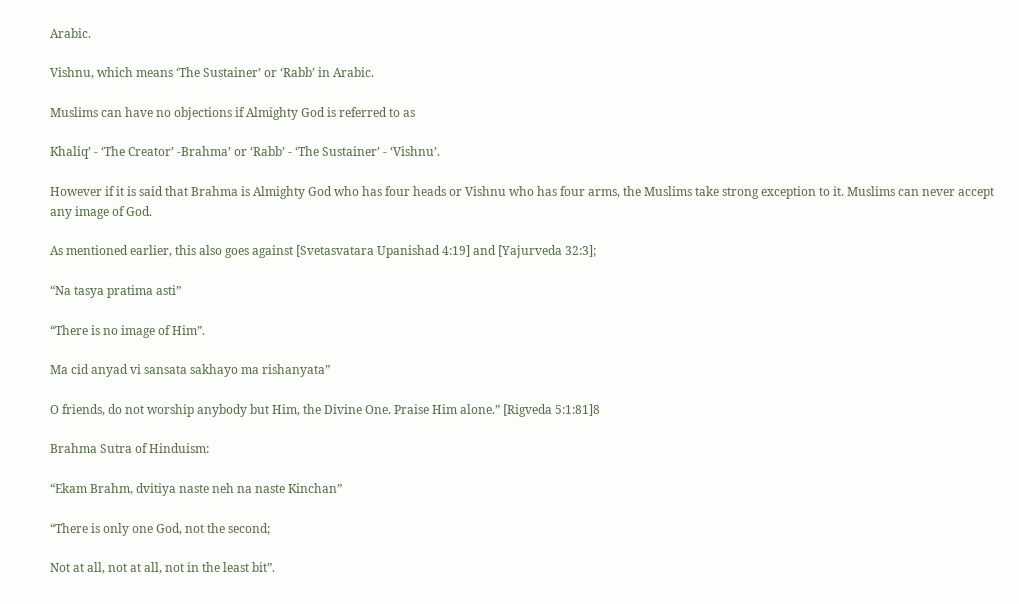Arabic.

Vishnu, which means ‘The Sustainer’ or ‘Rabb’ in Arabic.

Muslims can have no objections if Almighty God is referred to as

Khaliq’ - ‘The Creator’ -Brahma’ or ‘Rabb’ - ‘The Sustainer’ - ‘Vishnu’.

However if it is said that Brahma is Almighty God who has four heads or Vishnu who has four arms, the Muslims take strong exception to it. Muslims can never accept any image of God.

As mentioned earlier, this also goes against [Svetasvatara Upanishad 4:19] and [Yajurveda 32:3];

“Na tasya pratima asti”

“There is no image of Him”.

Ma cid anyad vi sansata sakhayo ma rishanyata”

O friends, do not worship anybody but Him, the Divine One. Praise Him alone.” [Rigveda 5:1:81]8

Brahma Sutra of Hinduism:

“Ekam Brahm, dvitiya naste neh na naste Kinchan”

“There is only one God, not the second;

Not at all, not at all, not in the least bit”.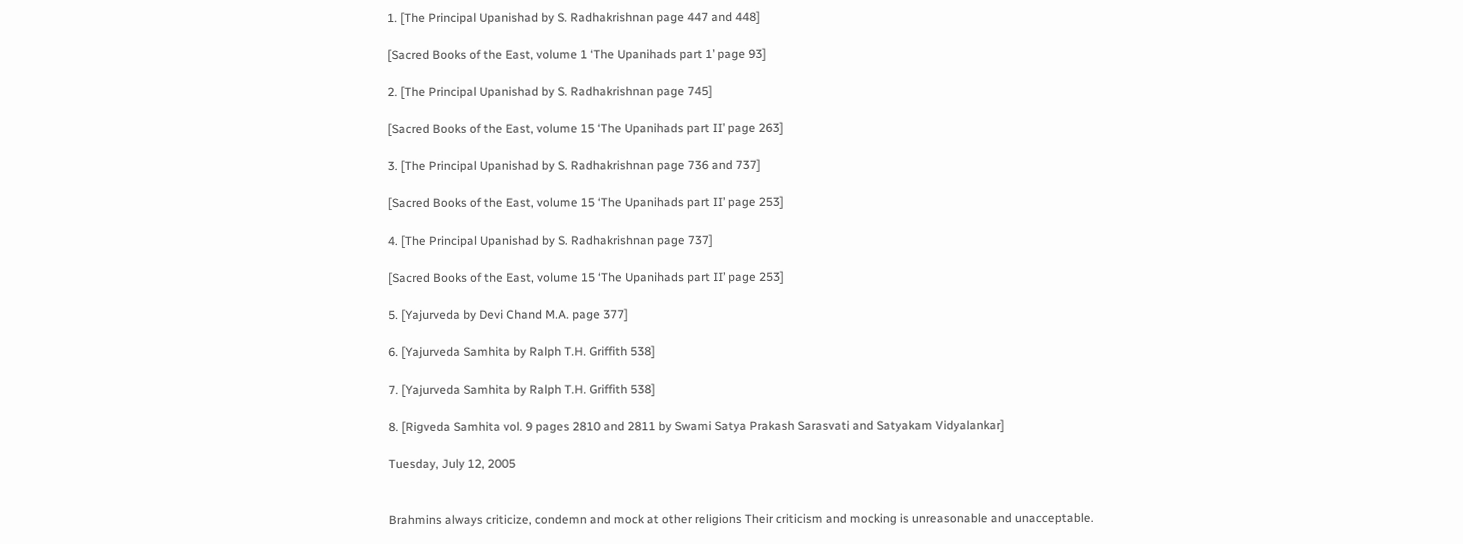1. [The Principal Upanishad by S. Radhakrishnan page 447 and 448]

[Sacred Books of the East, volume 1 ‘The Upanihads part 1’ page 93]

2. [The Principal Upanishad by S. Radhakrishnan page 745]

[Sacred Books of the East, volume 15 ‘The Upanihads part II’ page 263]

3. [The Principal Upanishad by S. Radhakrishnan page 736 and 737]

[Sacred Books of the East, volume 15 ‘The Upanihads part II’ page 253]

4. [The Principal Upanishad by S. Radhakrishnan page 737]

[Sacred Books of the East, volume 15 ‘The Upanihads part II’ page 253]

5. [Yajurveda by Devi Chand M.A. page 377]

6. [Yajurveda Samhita by Ralph T.H. Griffith 538]

7. [Yajurveda Samhita by Ralph T.H. Griffith 538]

8. [Rigveda Samhita vol. 9 pages 2810 and 2811 by Swami Satya Prakash Sarasvati and Satyakam Vidyalankar]

Tuesday, July 12, 2005


Brahmins always criticize, condemn and mock at other religions Their criticism and mocking is unreasonable and unacceptable.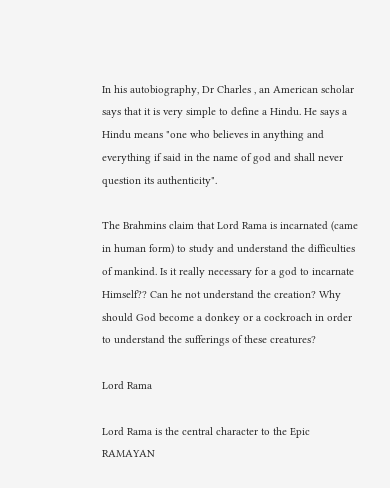In his autobiography, Dr Charles , an American scholar says that it is very simple to define a Hindu. He says a Hindu means "one who believes in anything and everything if said in the name of god and shall never question its authenticity".

The Brahmins claim that Lord Rama is incarnated (came in human form) to study and understand the difficulties of mankind. Is it really necessary for a god to incarnate Himself?? Can he not understand the creation? Why should God become a donkey or a cockroach in order to understand the sufferings of these creatures?

Lord Rama

Lord Rama is the central character to the Epic RAMAYAN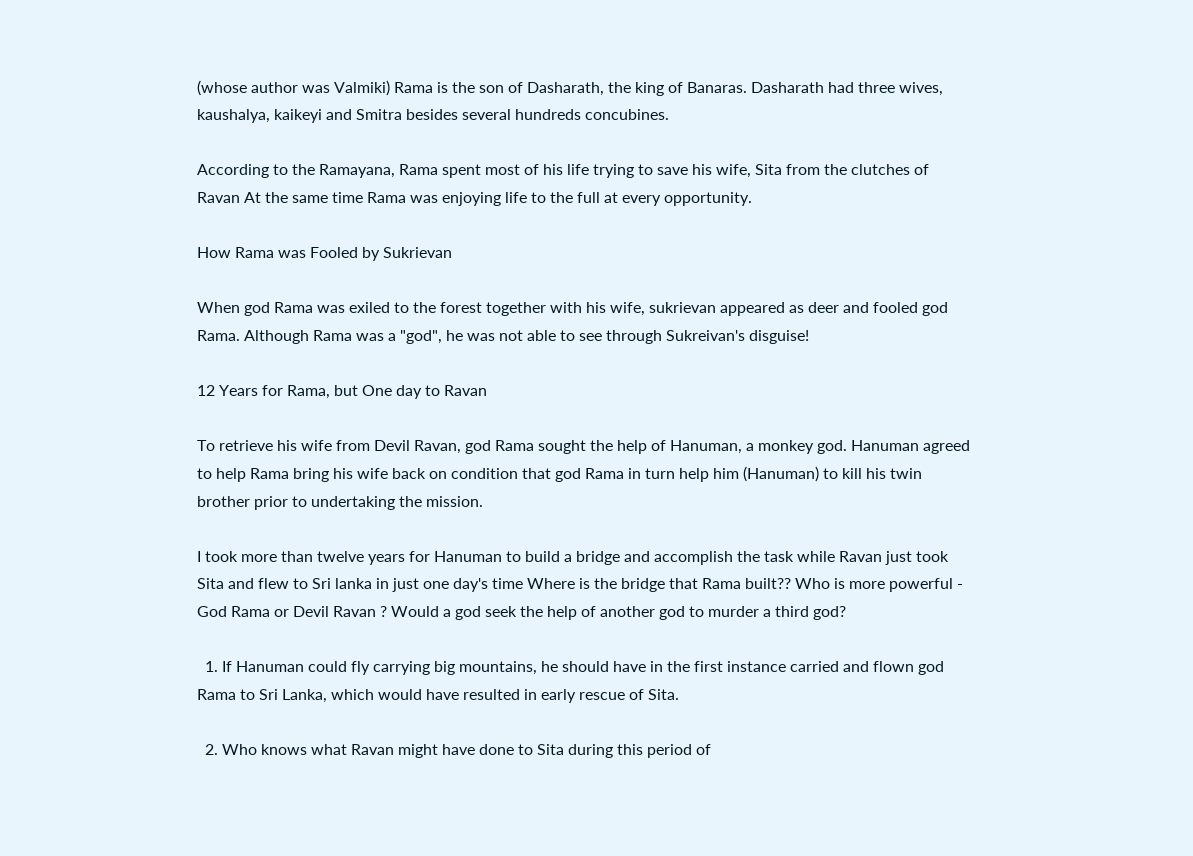(whose author was Valmiki) Rama is the son of Dasharath, the king of Banaras. Dasharath had three wives, kaushalya, kaikeyi and Smitra besides several hundreds concubines.

According to the Ramayana, Rama spent most of his life trying to save his wife, Sita from the clutches of Ravan At the same time Rama was enjoying life to the full at every opportunity.

How Rama was Fooled by Sukrievan

When god Rama was exiled to the forest together with his wife, sukrievan appeared as deer and fooled god Rama. Although Rama was a "god", he was not able to see through Sukreivan's disguise!

12 Years for Rama, but One day to Ravan

To retrieve his wife from Devil Ravan, god Rama sought the help of Hanuman, a monkey god. Hanuman agreed to help Rama bring his wife back on condition that god Rama in turn help him (Hanuman) to kill his twin brother prior to undertaking the mission.

I took more than twelve years for Hanuman to build a bridge and accomplish the task while Ravan just took Sita and flew to Sri lanka in just one day's time Where is the bridge that Rama built?? Who is more powerful - God Rama or Devil Ravan ? Would a god seek the help of another god to murder a third god?

  1. If Hanuman could fly carrying big mountains, he should have in the first instance carried and flown god Rama to Sri Lanka, which would have resulted in early rescue of Sita.

  2. Who knows what Ravan might have done to Sita during this period of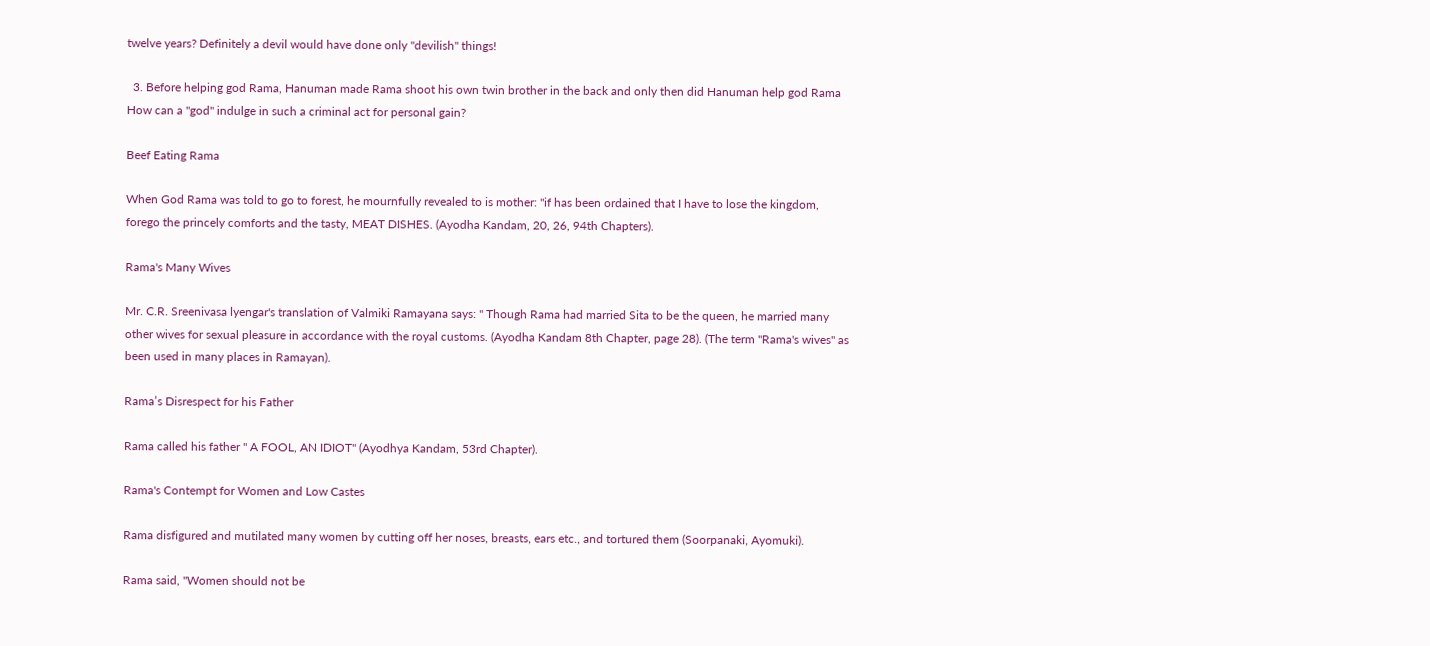twelve years? Definitely a devil would have done only "devilish" things!

  3. Before helping god Rama, Hanuman made Rama shoot his own twin brother in the back and only then did Hanuman help god Rama How can a "god" indulge in such a criminal act for personal gain?

Beef Eating Rama

When God Rama was told to go to forest, he mournfully revealed to is mother: "if has been ordained that I have to lose the kingdom, forego the princely comforts and the tasty, MEAT DISHES. (Ayodha Kandam, 20, 26, 94th Chapters).

Rama's Many Wives

Mr. C.R. Sreenivasa lyengar's translation of Valmiki Ramayana says: " Though Rama had married Sita to be the queen, he married many other wives for sexual pleasure in accordance with the royal customs. (Ayodha Kandam 8th Chapter, page 28). (The term "Rama's wives" as been used in many places in Ramayan).

Rama’s Disrespect for his Father

Rama called his father " A FOOL, AN IDIOT" (Ayodhya Kandam, 53rd Chapter).

Rama's Contempt for Women and Low Castes

Rama disfigured and mutilated many women by cutting off her noses, breasts, ears etc., and tortured them (Soorpanaki, Ayomuki).

Rama said, "Women should not be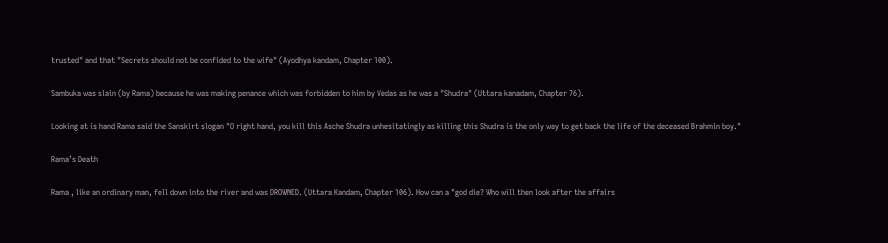trusted" and that "Secrets should not be confided to the wife" (Ayodhya kandam, Chapter 100).

Sambuka was slain (by Rama) because he was making penance which was forbidden to him by Vedas as he was a "Shudra" (Uttara kanadam, Chapter 76).

Looking at is hand Rama said the Sanskirt slogan "O right hand, you kill this Asche Shudra unhesitatingly as killing this Shudra is the only way to get back the life of the deceased Brahmin boy."

Rama’s Death

Rama , like an ordinary man, fell down into the river and was DROWNED. (Uttara Kandam, Chapter 106). How can a "god die? Who will then look after the affairs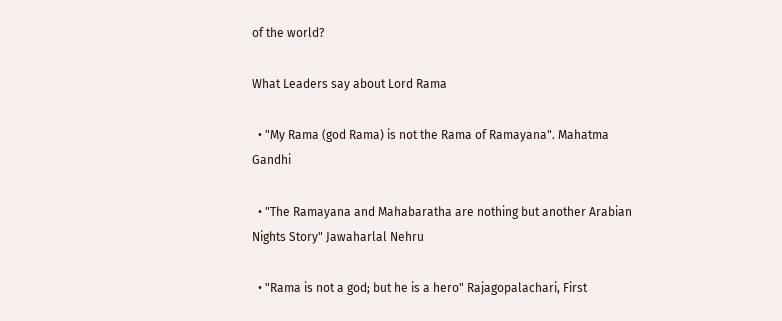of the world?

What Leaders say about Lord Rama

  • "My Rama (god Rama) is not the Rama of Ramayana". Mahatma Gandhi

  • "The Ramayana and Mahabaratha are nothing but another Arabian Nights Story" Jawaharlal Nehru

  • "Rama is not a god; but he is a hero" Rajagopalachari, First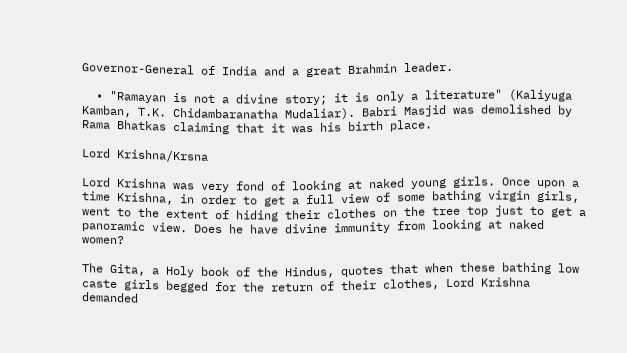Governor-General of India and a great Brahmin leader.

  • "Ramayan is not a divine story; it is only a literature" (Kaliyuga Kamban, T.K. Chidambaranatha Mudaliar). Babri Masjid was demolished by Rama Bhatkas claiming that it was his birth place.

Lord Krishna/Krsna

Lord Krishna was very fond of looking at naked young girls. Once upon a time Krishna, in order to get a full view of some bathing virgin girls, went to the extent of hiding their clothes on the tree top just to get a panoramic view. Does he have divine immunity from looking at naked women?

The Gita, a Holy book of the Hindus, quotes that when these bathing low caste girls begged for the return of their clothes, Lord Krishna demanded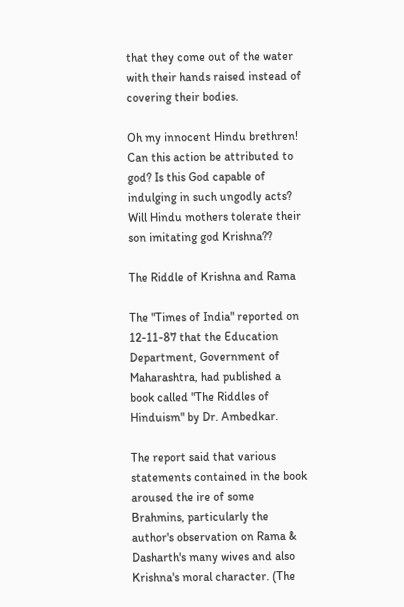that they come out of the water with their hands raised instead of covering their bodies.

Oh my innocent Hindu brethren! Can this action be attributed to god? Is this God capable of indulging in such ungodly acts? Will Hindu mothers tolerate their son imitating god Krishna??

The Riddle of Krishna and Rama

The "Times of India" reported on 12-11-87 that the Education Department, Government of Maharashtra, had published a book called "The Riddles of Hinduism" by Dr. Ambedkar.

The report said that various statements contained in the book aroused the ire of some Brahmins, particularly the author's observation on Rama & Dasharth's many wives and also Krishna's moral character. (The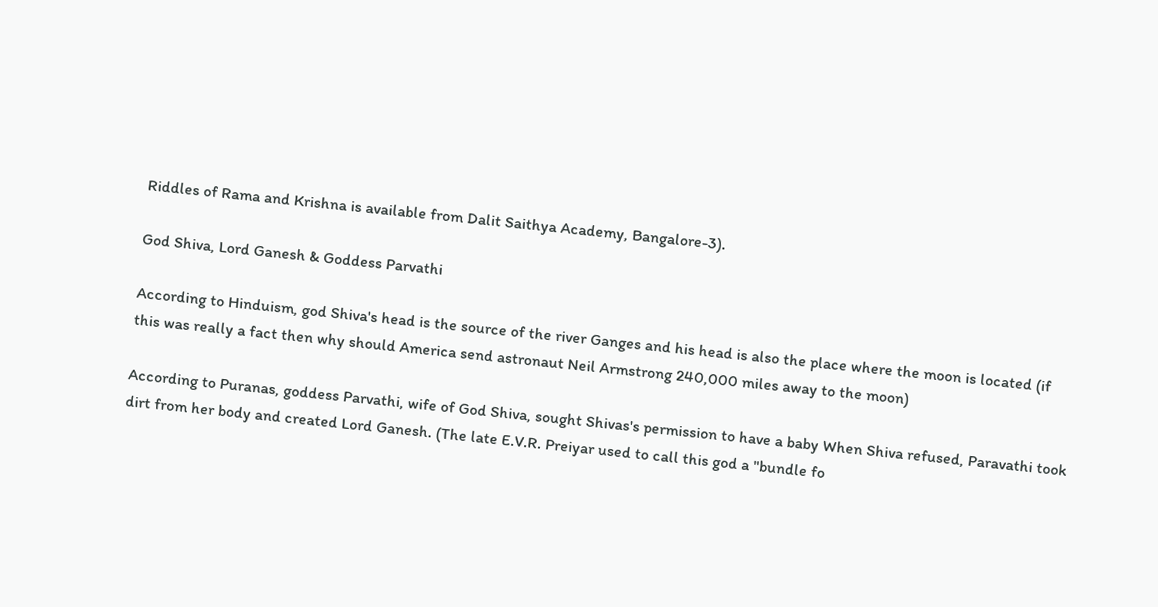Riddles of Rama and Krishna is available from Dalit Saithya Academy, Bangalore-3).

God Shiva, Lord Ganesh & Goddess Parvathi

According to Hinduism, god Shiva's head is the source of the river Ganges and his head is also the place where the moon is located (if this was really a fact then why should America send astronaut Neil Armstrong 240,000 miles away to the moon)

According to Puranas, goddess Parvathi, wife of God Shiva, sought Shivas's permission to have a baby When Shiva refused, Paravathi took dirt from her body and created Lord Ganesh. (The late E.V.R. Preiyar used to call this god a "bundle fo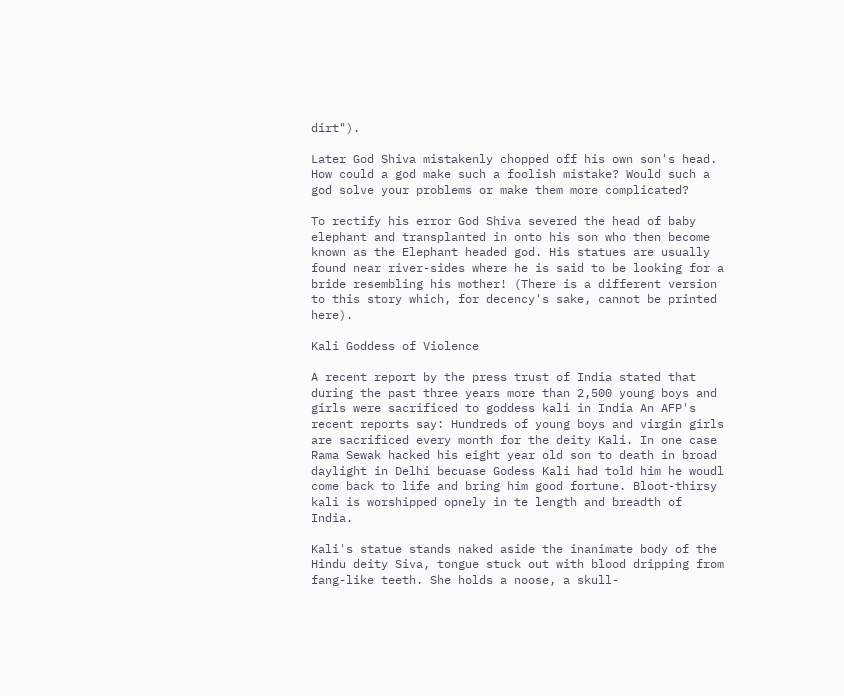dirt").

Later God Shiva mistakenly chopped off his own son's head. How could a god make such a foolish mistake? Would such a god solve your problems or make them more complicated?

To rectify his error God Shiva severed the head of baby elephant and transplanted in onto his son who then become known as the Elephant headed god. His statues are usually found near river-sides where he is said to be looking for a bride resembling his mother! (There is a different version to this story which, for decency's sake, cannot be printed here).

Kali Goddess of Violence

A recent report by the press trust of India stated that during the past three years more than 2,500 young boys and girls were sacrificed to goddess kali in India An AFP's recent reports say: Hundreds of young boys and virgin girls are sacrificed every month for the deity Kali. In one case Rama Sewak hacked his eight year old son to death in broad daylight in Delhi becuase Godess Kali had told him he woudl come back to life and bring him good fortune. Bloot-thirsy kali is worshipped opnely in te length and breadth of India.

Kali's statue stands naked aside the inanimate body of the Hindu deity Siva, tongue stuck out with blood dripping from fang-like teeth. She holds a noose, a skull-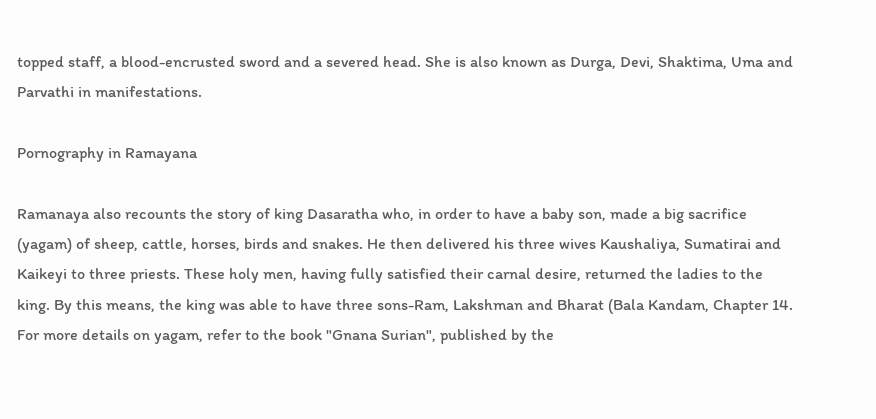topped staff, a blood-encrusted sword and a severed head. She is also known as Durga, Devi, Shaktima, Uma and Parvathi in manifestations.

Pornography in Ramayana

Ramanaya also recounts the story of king Dasaratha who, in order to have a baby son, made a big sacrifice (yagam) of sheep, cattle, horses, birds and snakes. He then delivered his three wives Kaushaliya, Sumatirai and Kaikeyi to three priests. These holy men, having fully satisfied their carnal desire, returned the ladies to the king. By this means, the king was able to have three sons-Ram, Lakshman and Bharat (Bala Kandam, Chapter 14. For more details on yagam, refer to the book "Gnana Surian", published by the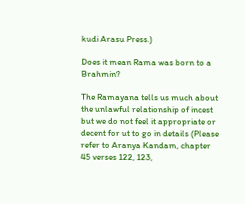kudi Arasu Press.)

Does it mean Rama was born to a Brahmin?

The Ramayana tells us much about the unlawful relationship of incest but we do not feel it appropriate or decent for ut to go in details (Please refer to Aranya Kandam, chapter 45 verses 122, 123,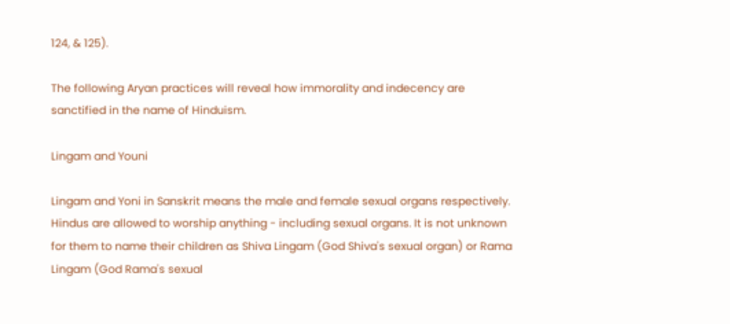124, & 125).

The following Aryan practices will reveal how immorality and indecency are sanctified in the name of Hinduism.

Lingam and Youni

Lingam and Yoni in Sanskrit means the male and female sexual organs respectively. Hindus are allowed to worship anything - including sexual organs. It is not unknown for them to name their children as Shiva Lingam (God Shiva's sexual organ) or Rama Lingam (God Rama's sexual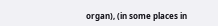organ), (in some places in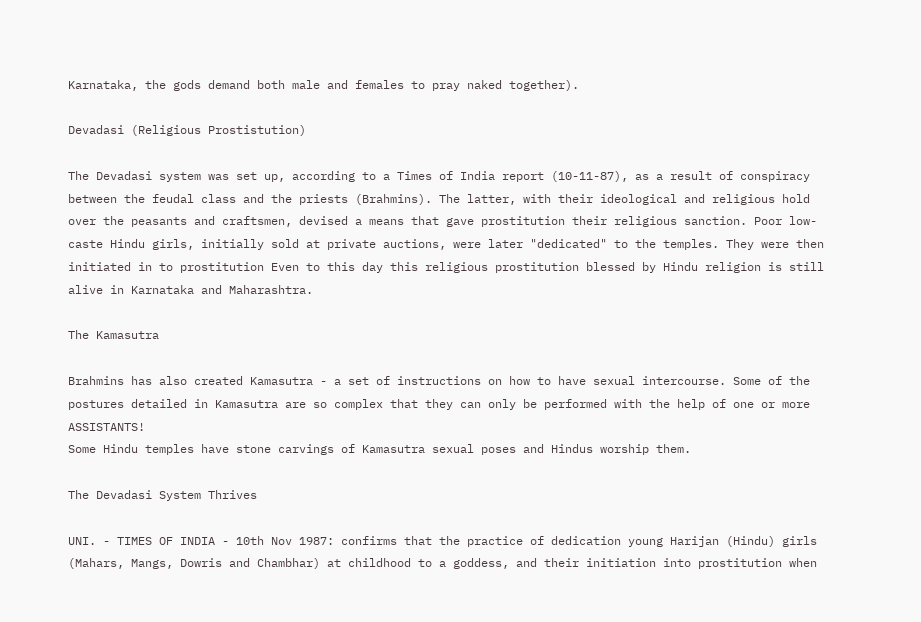Karnataka, the gods demand both male and females to pray naked together).

Devadasi (Religious Prostistution)

The Devadasi system was set up, according to a Times of India report (10-11-87), as a result of conspiracy between the feudal class and the priests (Brahmins). The latter, with their ideological and religious hold over the peasants and craftsmen, devised a means that gave prostitution their religious sanction. Poor low-caste Hindu girls, initially sold at private auctions, were later "dedicated" to the temples. They were then initiated in to prostitution Even to this day this religious prostitution blessed by Hindu religion is still alive in Karnataka and Maharashtra.

The Kamasutra

Brahmins has also created Kamasutra - a set of instructions on how to have sexual intercourse. Some of the postures detailed in Kamasutra are so complex that they can only be performed with the help of one or more ASSISTANTS!
Some Hindu temples have stone carvings of Kamasutra sexual poses and Hindus worship them.

The Devadasi System Thrives

UNI. - TIMES OF INDIA - 10th Nov 1987: confirms that the practice of dedication young Harijan (Hindu) girls (Mahars, Mangs, Dowris and Chambhar) at childhood to a goddess, and their initiation into prostitution when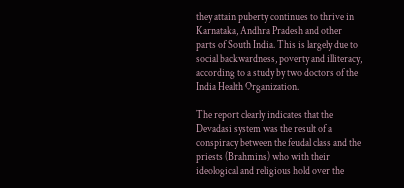they attain puberty continues to thrive in Karnataka, Andhra Pradesh and other parts of South India. This is largely due to social backwardness, poverty and illiteracy, according to a study by two doctors of the India Health Organization.

The report clearly indicates that the Devadasi system was the result of a conspiracy between the feudal class and the priests (Brahmins) who with their ideological and religious hold over the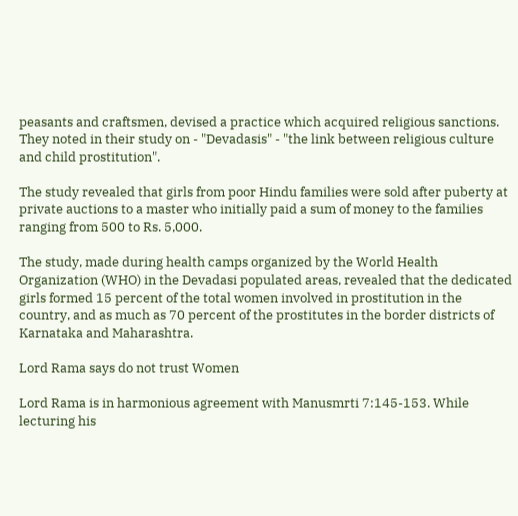peasants and craftsmen, devised a practice which acquired religious sanctions. They noted in their study on - "Devadasis" - "the link between religious culture and child prostitution".

The study revealed that girls from poor Hindu families were sold after puberty at private auctions to a master who initially paid a sum of money to the families ranging from 500 to Rs. 5,000.

The study, made during health camps organized by the World Health Organization (WHO) in the Devadasi populated areas, revealed that the dedicated girls formed 15 percent of the total women involved in prostitution in the country, and as much as 70 percent of the prostitutes in the border districts of Karnataka and Maharashtra.

Lord Rama says do not trust Women

Lord Rama is in harmonious agreement with Manusmrti 7:145-153. While lecturing his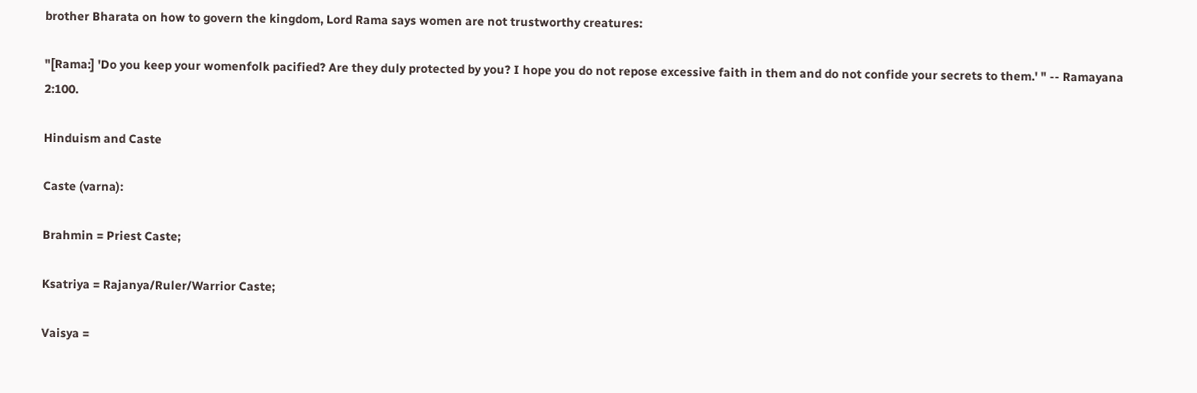brother Bharata on how to govern the kingdom, Lord Rama says women are not trustworthy creatures:

"[Rama:] 'Do you keep your womenfolk pacified? Are they duly protected by you? I hope you do not repose excessive faith in them and do not confide your secrets to them.' " -- Ramayana 2:100.

Hinduism and Caste

Caste (varna):

Brahmin = Priest Caste;

Ksatriya = Rajanya/Ruler/Warrior Caste;

Vaisya =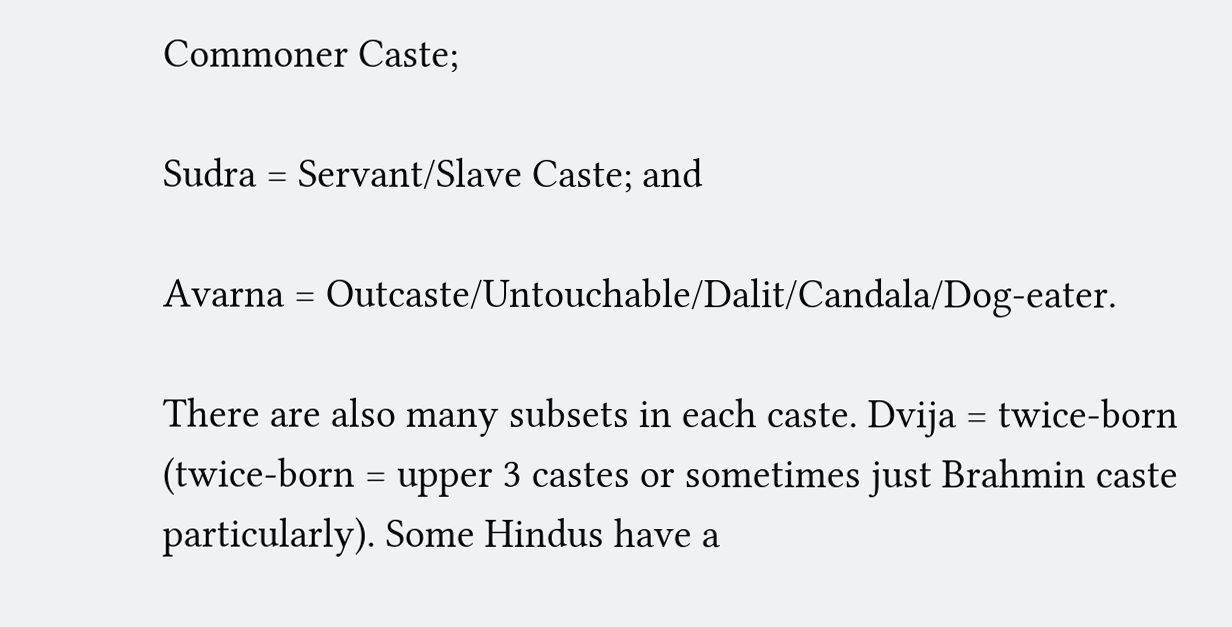Commoner Caste;

Sudra = Servant/Slave Caste; and

Avarna = Outcaste/Untouchable/Dalit/Candala/Dog-eater.

There are also many subsets in each caste. Dvija = twice-born (twice-born = upper 3 castes or sometimes just Brahmin caste particularly). Some Hindus have a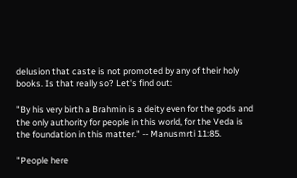delusion that caste is not promoted by any of their holy books. Is that really so? Let's find out:

"By his very birth a Brahmin is a deity even for the gods and the only authority for people in this world, for the Veda is the foundation in this matter." -- Manusmrti 11:85.

"People here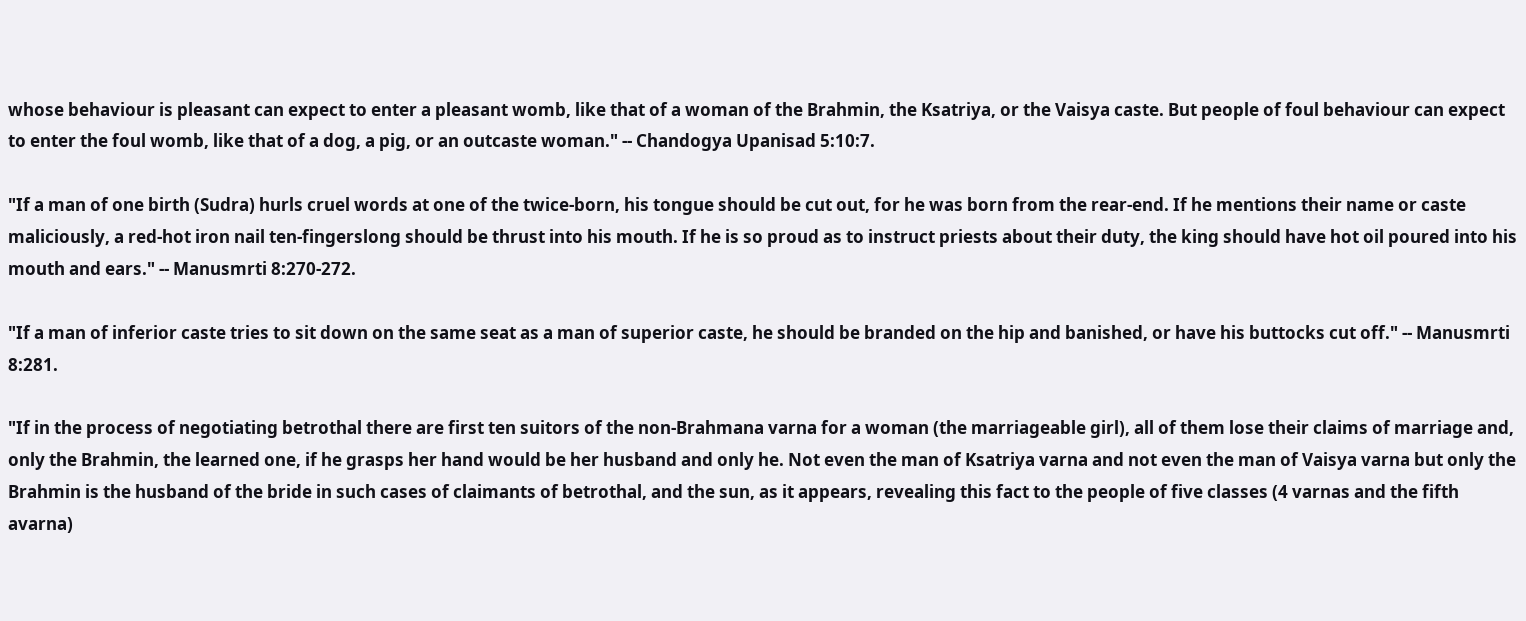whose behaviour is pleasant can expect to enter a pleasant womb, like that of a woman of the Brahmin, the Ksatriya, or the Vaisya caste. But people of foul behaviour can expect to enter the foul womb, like that of a dog, a pig, or an outcaste woman." -- Chandogya Upanisad 5:10:7.

"If a man of one birth (Sudra) hurls cruel words at one of the twice-born, his tongue should be cut out, for he was born from the rear-end. If he mentions their name or caste maliciously, a red-hot iron nail ten-fingerslong should be thrust into his mouth. If he is so proud as to instruct priests about their duty, the king should have hot oil poured into his mouth and ears." -- Manusmrti 8:270-272.

"If a man of inferior caste tries to sit down on the same seat as a man of superior caste, he should be branded on the hip and banished, or have his buttocks cut off." -- Manusmrti 8:281.

"If in the process of negotiating betrothal there are first ten suitors of the non-Brahmana varna for a woman (the marriageable girl), all of them lose their claims of marriage and, only the Brahmin, the learned one, if he grasps her hand would be her husband and only he. Not even the man of Ksatriya varna and not even the man of Vaisya varna but only the Brahmin is the husband of the bride in such cases of claimants of betrothal, and the sun, as it appears, revealing this fact to the people of five classes (4 varnas and the fifth avarna)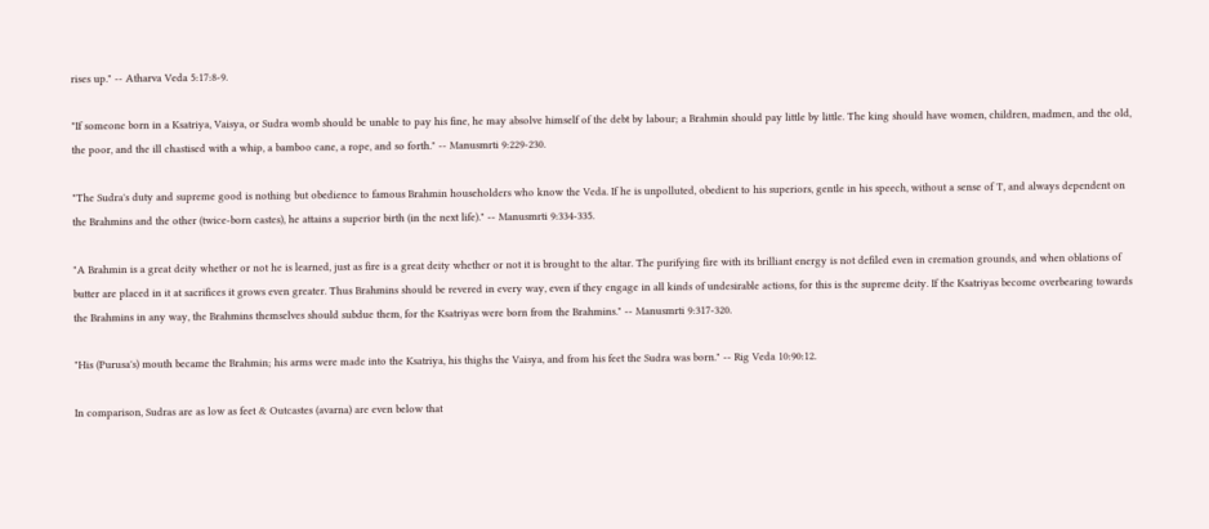rises up." -- Atharva Veda 5:17:8-9.

"If someone born in a Ksatriya, Vaisya, or Sudra womb should be unable to pay his fine, he may absolve himself of the debt by labour; a Brahmin should pay little by little. The king should have women, children, madmen, and the old, the poor, and the ill chastised with a whip, a bamboo cane, a rope, and so forth." -- Manusmrti 9:229-230.

"The Sudra's duty and supreme good is nothing but obedience to famous Brahmin householders who know the Veda. If he is unpolluted, obedient to his superiors, gentle in his speech, without a sense of 'I', and always dependent on the Brahmins and the other (twice-born castes), he attains a superior birth (in the next life)." -- Manusmrti 9:334-335.

"A Brahmin is a great deity whether or not he is learned, just as fire is a great deity whether or not it is brought to the altar. The purifying fire with its brilliant energy is not defiled even in cremation grounds, and when oblations of butter are placed in it at sacrifices it grows even greater. Thus Brahmins should be revered in every way, even if they engage in all kinds of undesirable actions, for this is the supreme deity. If the Ksatriyas become overbearing towards the Brahmins in any way, the Brahmins themselves should subdue them, for the Ksatriyas were born from the Brahmins." -- Manusmrti 9:317-320.

"His (Purusa's) mouth became the Brahmin; his arms were made into the Ksatriya, his thighs the Vaisya, and from his feet the Sudra was born." -- Rig Veda 10:90:12.

In comparison, Sudras are as low as feet & Outcastes (avarna) are even below that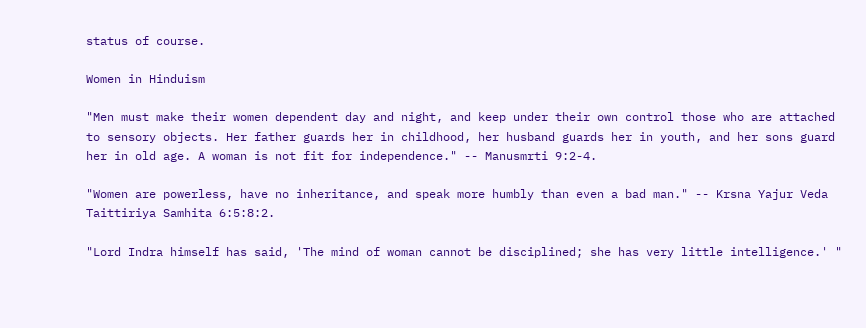status of course.

Women in Hinduism

"Men must make their women dependent day and night, and keep under their own control those who are attached to sensory objects. Her father guards her in childhood, her husband guards her in youth, and her sons guard her in old age. A woman is not fit for independence." -- Manusmrti 9:2-4.

"Women are powerless, have no inheritance, and speak more humbly than even a bad man." -- Krsna Yajur Veda Taittiriya Samhita 6:5:8:2.

"Lord Indra himself has said, 'The mind of woman cannot be disciplined; she has very little intelligence.' "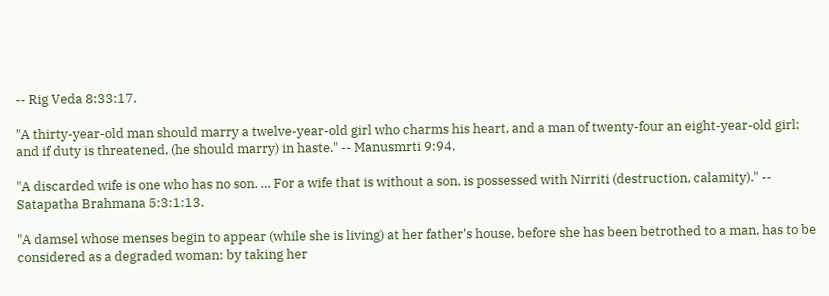-- Rig Veda 8:33:17.

"A thirty-year-old man should marry a twelve-year-old girl who charms his heart, and a man of twenty-four an eight-year-old girl; and if duty is threatened, (he should marry) in haste." -- Manusmrti 9:94.

"A discarded wife is one who has no son. … For a wife that is without a son, is possessed with Nirriti (destruction, calamity)." -- Satapatha Brahmana 5:3:1:13.

"A damsel whose menses begin to appear (while she is living) at her father's house, before she has been betrothed to a man, has to be considered as a degraded woman: by taking her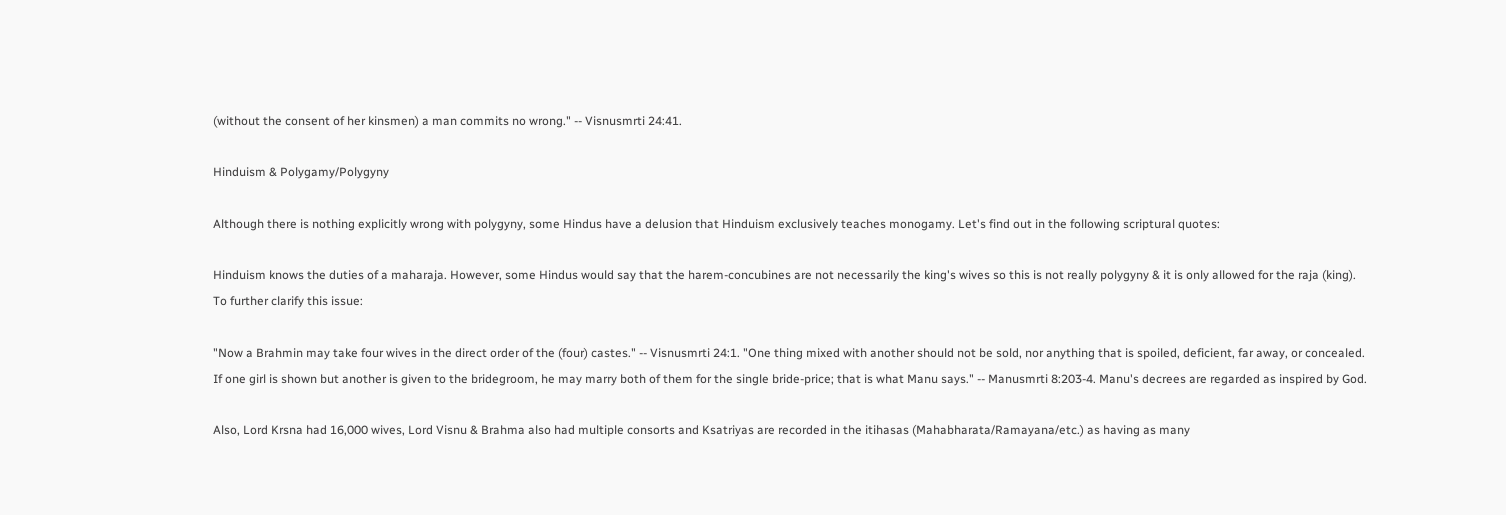(without the consent of her kinsmen) a man commits no wrong." -- Visnusmrti 24:41.

Hinduism & Polygamy/Polygyny

Although there is nothing explicitly wrong with polygyny, some Hindus have a delusion that Hinduism exclusively teaches monogamy. Let's find out in the following scriptural quotes:

Hinduism knows the duties of a maharaja. However, some Hindus would say that the harem-concubines are not necessarily the king's wives so this is not really polygyny & it is only allowed for the raja (king). To further clarify this issue:

"Now a Brahmin may take four wives in the direct order of the (four) castes." -- Visnusmrti 24:1. "One thing mixed with another should not be sold, nor anything that is spoiled, deficient, far away, or concealed. If one girl is shown but another is given to the bridegroom, he may marry both of them for the single bride-price; that is what Manu says." -- Manusmrti 8:203-4. Manu's decrees are regarded as inspired by God.

Also, Lord Krsna had 16,000 wives, Lord Visnu & Brahma also had multiple consorts and Ksatriyas are recorded in the itihasas (Mahabharata/Ramayana/etc.) as having as many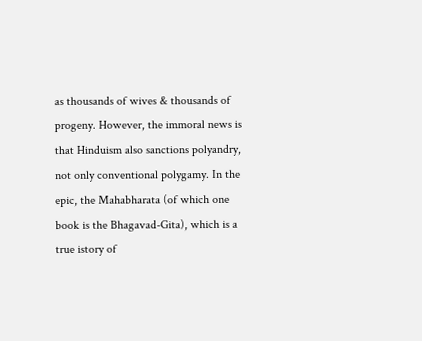as thousands of wives & thousands of progeny. However, the immoral news is that Hinduism also sanctions polyandry, not only conventional polygamy. In the epic, the Mahabharata (of which one book is the Bhagavad-Gita), which is a true istory of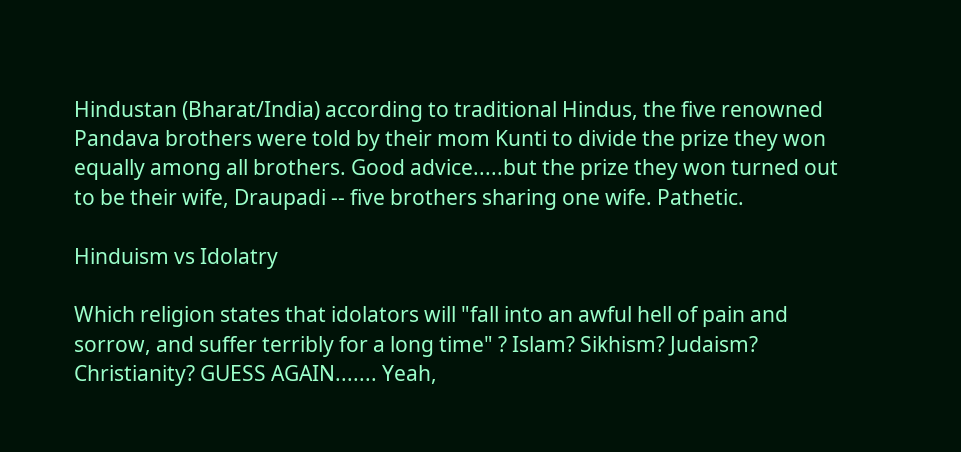Hindustan (Bharat/India) according to traditional Hindus, the five renowned Pandava brothers were told by their mom Kunti to divide the prize they won equally among all brothers. Good advice.....but the prize they won turned out to be their wife, Draupadi -- five brothers sharing one wife. Pathetic.

Hinduism vs Idolatry

Which religion states that idolators will "fall into an awful hell of pain and sorrow, and suffer terribly for a long time" ? Islam? Sikhism? Judaism? Christianity? GUESS AGAIN....... Yeah,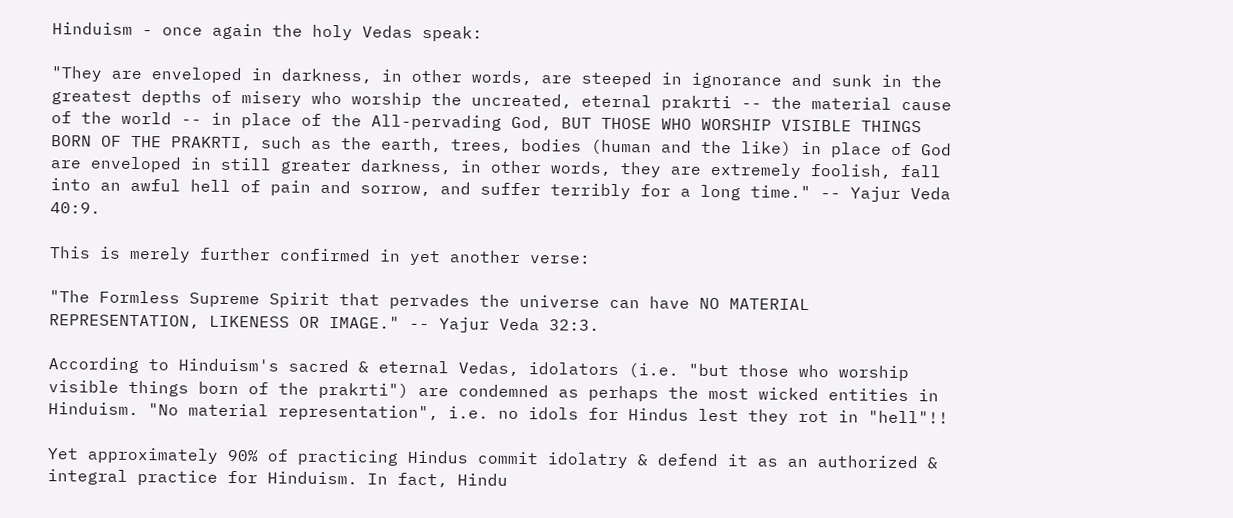Hinduism - once again the holy Vedas speak:

"They are enveloped in darkness, in other words, are steeped in ignorance and sunk in the greatest depths of misery who worship the uncreated, eternal prakrti -- the material cause of the world -- in place of the All-pervading God, BUT THOSE WHO WORSHIP VISIBLE THINGS BORN OF THE PRAKRTI, such as the earth, trees, bodies (human and the like) in place of God are enveloped in still greater darkness, in other words, they are extremely foolish, fall into an awful hell of pain and sorrow, and suffer terribly for a long time." -- Yajur Veda 40:9.

This is merely further confirmed in yet another verse:

"The Formless Supreme Spirit that pervades the universe can have NO MATERIAL REPRESENTATION, LIKENESS OR IMAGE." -- Yajur Veda 32:3.

According to Hinduism's sacred & eternal Vedas, idolators (i.e. "but those who worship visible things born of the prakrti") are condemned as perhaps the most wicked entities in Hinduism. "No material representation", i.e. no idols for Hindus lest they rot in "hell"!!

Yet approximately 90% of practicing Hindus commit idolatry & defend it as an authorized & integral practice for Hinduism. In fact, Hindu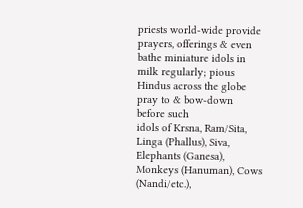priests world-wide provide prayers, offerings & even bathe miniature idols in milk regularly; pious Hindus across the globe pray to & bow-down before such
idols of Krsna, Ram/Sita, Linga (Phallus), Siva, Elephants (Ganesa), Monkeys (Hanuman), Cows (Nandi/etc.),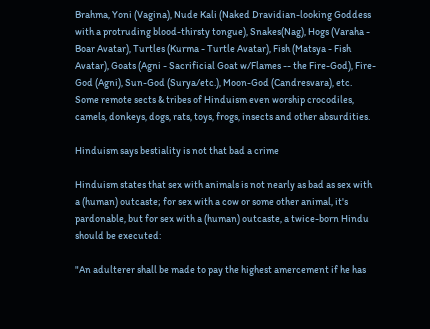Brahma, Yoni (Vagina), Nude Kali (Naked Dravidian-looking Goddess with a protruding blood-thirsty tongue), Snakes(Nag), Hogs (Varaha - Boar Avatar), Turtles (Kurma - Turtle Avatar), Fish (Matsya - Fish Avatar), Goats (Agni - Sacrificial Goat w/Flames -- the Fire-God), Fire-God (Agni), Sun-God (Surya/etc.), Moon-God (Candresvara), etc. Some remote sects & tribes of Hinduism even worship crocodiles, camels, donkeys, dogs, rats, toys, frogs, insects and other absurdities.

Hinduism says bestiality is not that bad a crime

Hinduism states that sex with animals is not nearly as bad as sex with a (human) outcaste; for sex with a cow or some other animal, it's pardonable, but for sex with a (human) outcaste, a twice-born Hindu should be executed:

"An adulterer shall be made to pay the highest amercement if he has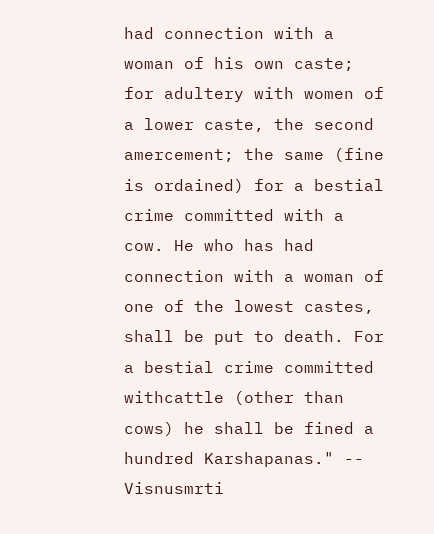had connection with a woman of his own caste; for adultery with women of a lower caste, the second amercement; the same (fine is ordained) for a bestial crime committed with a cow. He who has had connection with a woman of one of the lowest castes, shall be put to death. For a bestial crime committed withcattle (other than cows) he shall be fined a hundred Karshapanas." -- Visnusmrti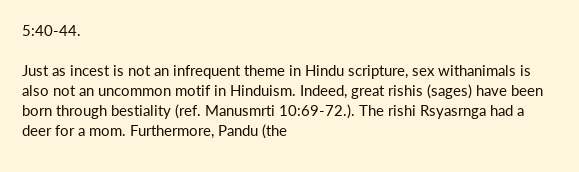5:40-44.

Just as incest is not an infrequent theme in Hindu scripture, sex withanimals is also not an uncommon motif in Hinduism. Indeed, great rishis (sages) have been born through bestiality (ref. Manusmrti 10:69-72.). The rishi Rsyasrnga had a deer for a mom. Furthermore, Pandu (the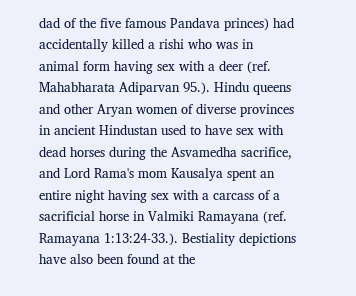dad of the five famous Pandava princes) had accidentally killed a rishi who was in animal form having sex with a deer (ref. Mahabharata Adiparvan 95.). Hindu queens and other Aryan women of diverse provinces in ancient Hindustan used to have sex with dead horses during the Asvamedha sacrifice, and Lord Rama's mom Kausalya spent an entire night having sex with a carcass of a sacrificial horse in Valmiki Ramayana (ref. Ramayana 1:13:24-33.). Bestiality depictions have also been found at the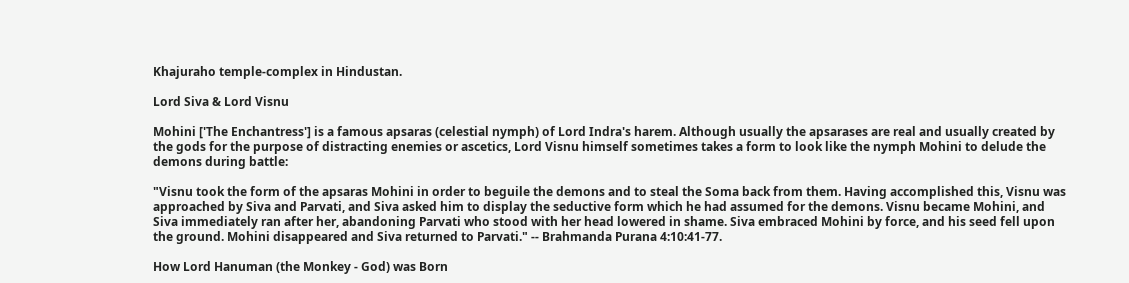Khajuraho temple-complex in Hindustan.

Lord Siva & Lord Visnu

Mohini ['The Enchantress'] is a famous apsaras (celestial nymph) of Lord Indra's harem. Although usually the apsarases are real and usually created by the gods for the purpose of distracting enemies or ascetics, Lord Visnu himself sometimes takes a form to look like the nymph Mohini to delude the demons during battle:

"Visnu took the form of the apsaras Mohini in order to beguile the demons and to steal the Soma back from them. Having accomplished this, Visnu was approached by Siva and Parvati, and Siva asked him to display the seductive form which he had assumed for the demons. Visnu became Mohini, and Siva immediately ran after her, abandoning Parvati who stood with her head lowered in shame. Siva embraced Mohini by force, and his seed fell upon the ground. Mohini disappeared and Siva returned to Parvati." -- Brahmanda Purana 4:10:41-77.

How Lord Hanuman (the Monkey - God) was Born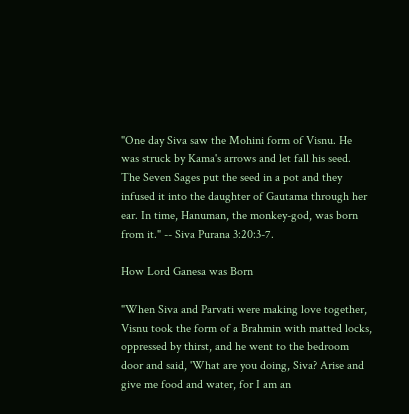"One day Siva saw the Mohini form of Visnu. He was struck by Kama's arrows and let fall his seed. The Seven Sages put the seed in a pot and they infused it into the daughter of Gautama through her ear. In time, Hanuman, the monkey-god, was born from it." -- Siva Purana 3:20:3-7.

How Lord Ganesa was Born

"When Siva and Parvati were making love together, Visnu took the form of a Brahmin with matted locks, oppressed by thirst, and he went to the bedroom door and said, 'What are you doing, Siva? Arise and give me food and water, for I am an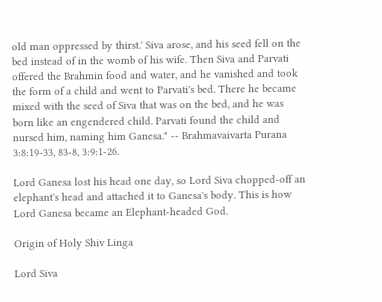old man oppressed by thirst.' Siva arose, and his seed fell on the bed instead of in the womb of his wife. Then Siva and Parvati offered the Brahmin food and water, and he vanished and took the form of a child and went to Parvati's bed. There he became mixed with the seed of Siva that was on the bed, and he was born like an engendered child. Parvati found the child and nursed him, naming him Ganesa." -- Brahmavaivarta Purana 3:8:19-33, 83-8, 3:9:1-26.

Lord Ganesa lost his head one day, so Lord Siva chopped-off an elephant's head and attached it to Ganesa's body. This is how Lord Ganesa became an Elephant-headed God.

Origin of Holy Shiv Linga

Lord Siva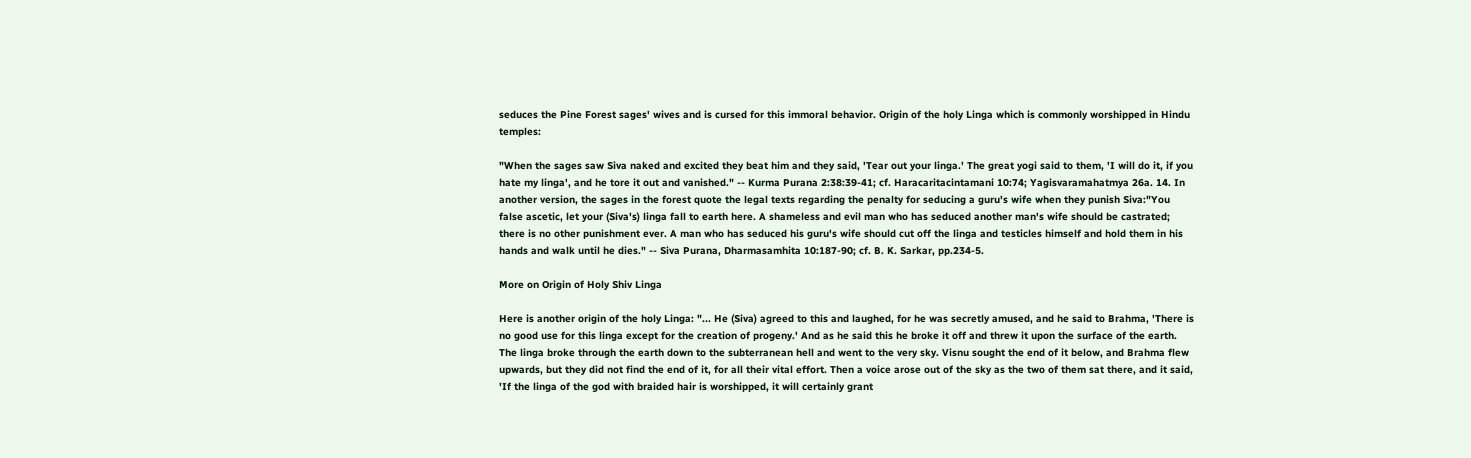seduces the Pine Forest sages' wives and is cursed for this immoral behavior. Origin of the holy Linga which is commonly worshipped in Hindu temples:

"When the sages saw Siva naked and excited they beat him and they said, 'Tear out your linga.' The great yogi said to them, 'I will do it, if you hate my linga', and he tore it out and vanished." -- Kurma Purana 2:38:39-41; cf. Haracaritacintamani 10:74; Yagisvaramahatmya 26a. 14. In another version, the sages in the forest quote the legal texts regarding the penalty for seducing a guru's wife when they punish Siva:"You false ascetic, let your (Siva's) linga fall to earth here. A shameless and evil man who has seduced another man's wife should be castrated; there is no other punishment ever. A man who has seduced his guru's wife should cut off the linga and testicles himself and hold them in his hands and walk until he dies." -- Siva Purana, Dharmasamhita 10:187-90; cf. B. K. Sarkar, pp.234-5.

More on Origin of Holy Shiv Linga

Here is another origin of the holy Linga: "... He (Siva) agreed to this and laughed, for he was secretly amused, and he said to Brahma, 'There is no good use for this linga except for the creation of progeny.' And as he said this he broke it off and threw it upon the surface of the earth. The linga broke through the earth down to the subterranean hell and went to the very sky. Visnu sought the end of it below, and Brahma flew upwards, but they did not find the end of it, for all their vital effort. Then a voice arose out of the sky as the two of them sat there, and it said, 'If the linga of the god with braided hair is worshipped, it will certainly grant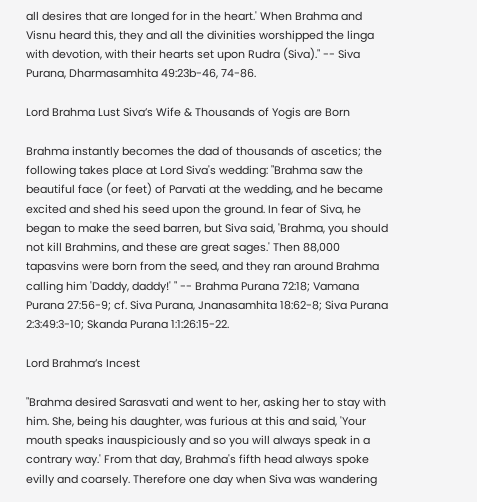all desires that are longed for in the heart.' When Brahma and Visnu heard this, they and all the divinities worshipped the linga with devotion, with their hearts set upon Rudra (Siva)." -- Siva Purana, Dharmasamhita 49:23b-46, 74-86.

Lord Brahma Lust Siva’s Wife & Thousands of Yogis are Born

Brahma instantly becomes the dad of thousands of ascetics; the following takes place at Lord Siva's wedding: "Brahma saw the beautiful face (or feet) of Parvati at the wedding, and he became excited and shed his seed upon the ground. In fear of Siva, he began to make the seed barren, but Siva said, 'Brahma, you should not kill Brahmins, and these are great sages.' Then 88,000 tapasvins were born from the seed, and they ran around Brahma calling him 'Daddy, daddy!' " -- Brahma Purana 72:18; Vamana Purana 27:56-9; cf. Siva Purana, Jnanasamhita 18:62-8; Siva Purana 2:3:49:3-10; Skanda Purana 1:1:26:15-22.

Lord Brahma’s Incest

"Brahma desired Sarasvati and went to her, asking her to stay with him. She, being his daughter, was furious at this and said, 'Your mouth speaks inauspiciously and so you will always speak in a contrary way.' From that day, Brahma's fifth head always spoke evilly and coarsely. Therefore one day when Siva was wandering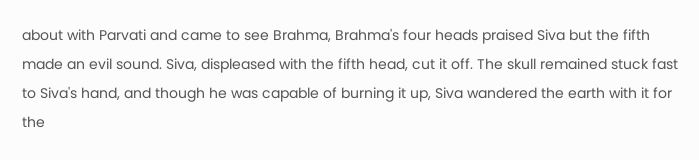about with Parvati and came to see Brahma, Brahma's four heads praised Siva but the fifth made an evil sound. Siva, displeased with the fifth head, cut it off. The skull remained stuck fast to Siva's hand, and though he was capable of burning it up, Siva wandered the earth with it for the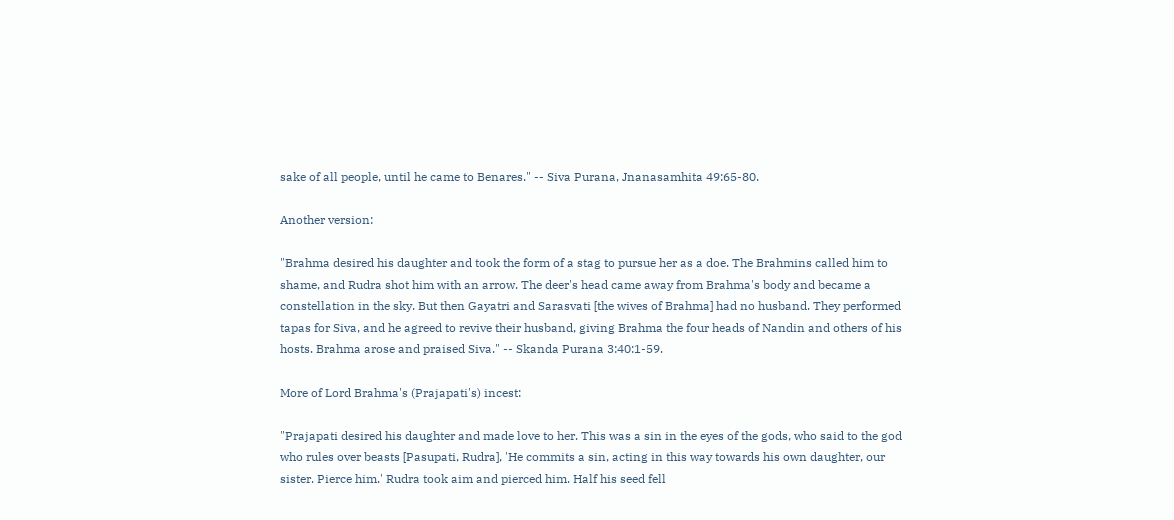sake of all people, until he came to Benares." -- Siva Purana, Jnanasamhita 49:65-80.

Another version:

"Brahma desired his daughter and took the form of a stag to pursue her as a doe. The Brahmins called him to shame, and Rudra shot him with an arrow. The deer's head came away from Brahma's body and became a constellation in the sky. But then Gayatri and Sarasvati [the wives of Brahma] had no husband. They performed tapas for Siva, and he agreed to revive their husband, giving Brahma the four heads of Nandin and others of his hosts. Brahma arose and praised Siva." -- Skanda Purana 3:40:1-59.

More of Lord Brahma's (Prajapati's) incest:

"Prajapati desired his daughter and made love to her. This was a sin in the eyes of the gods, who said to the god who rules over beasts [Pasupati, Rudra], 'He commits a sin, acting in this way towards his own daughter, our sister. Pierce him.' Rudra took aim and pierced him. Half his seed fell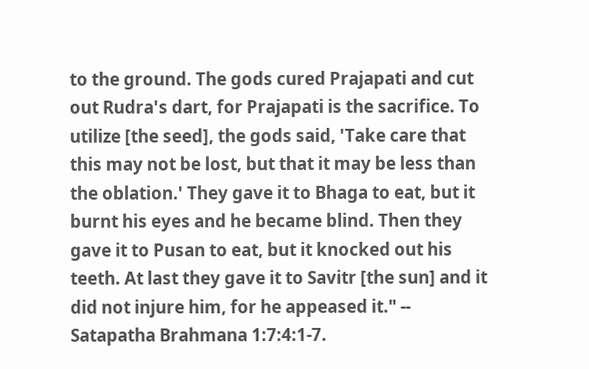to the ground. The gods cured Prajapati and cut out Rudra's dart, for Prajapati is the sacrifice. To utilize [the seed], the gods said, 'Take care that this may not be lost, but that it may be less than the oblation.' They gave it to Bhaga to eat, but it burnt his eyes and he became blind. Then they gave it to Pusan to eat, but it knocked out his teeth. At last they gave it to Savitr [the sun] and it did not injure him, for he appeased it." -- Satapatha Brahmana 1:7:4:1-7.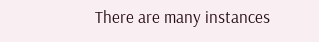There are many instances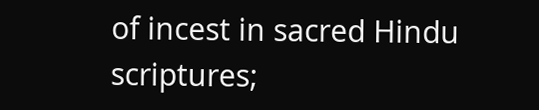of incest in sacred Hindu scriptures;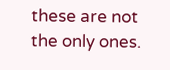these are not the only ones.